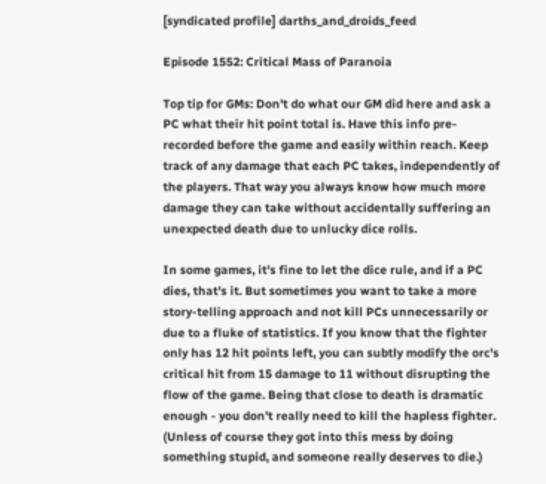[syndicated profile] darths_and_droids_feed

Episode 1552: Critical Mass of Paranoia

Top tip for GMs: Don't do what our GM did here and ask a PC what their hit point total is. Have this info pre-recorded before the game and easily within reach. Keep track of any damage that each PC takes, independently of the players. That way you always know how much more damage they can take without accidentally suffering an unexpected death due to unlucky dice rolls.

In some games, it's fine to let the dice rule, and if a PC dies, that's it. But sometimes you want to take a more story-telling approach and not kill PCs unnecessarily or due to a fluke of statistics. If you know that the fighter only has 12 hit points left, you can subtly modify the orc's critical hit from 15 damage to 11 without disrupting the flow of the game. Being that close to death is dramatic enough - you don't really need to kill the hapless fighter. (Unless of course they got into this mess by doing something stupid, and someone really deserves to die.)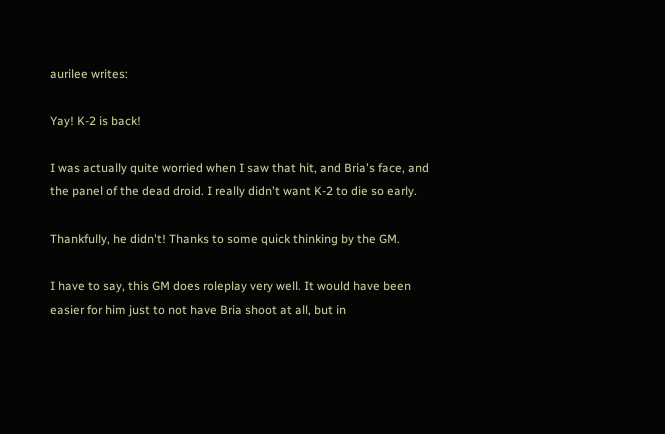aurilee writes:

Yay! K-2 is back!

I was actually quite worried when I saw that hit, and Bria's face, and the panel of the dead droid. I really didn't want K-2 to die so early.

Thankfully, he didn't! Thanks to some quick thinking by the GM.

I have to say, this GM does roleplay very well. It would have been easier for him just to not have Bria shoot at all, but in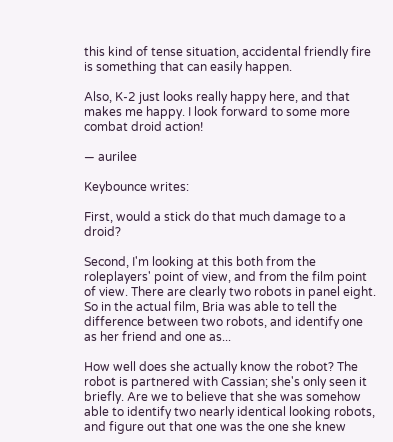this kind of tense situation, accidental friendly fire is something that can easily happen.

Also, K-2 just looks really happy here, and that makes me happy. I look forward to some more combat droid action!

— aurilee

Keybounce writes:

First, would a stick do that much damage to a droid?

Second, I'm looking at this both from the roleplayers' point of view, and from the film point of view. There are clearly two robots in panel eight. So in the actual film, Bria was able to tell the difference between two robots, and identify one as her friend and one as...

How well does she actually know the robot? The robot is partnered with Cassian; she's only seen it briefly. Are we to believe that she was somehow able to identify two nearly identical looking robots, and figure out that one was the one she knew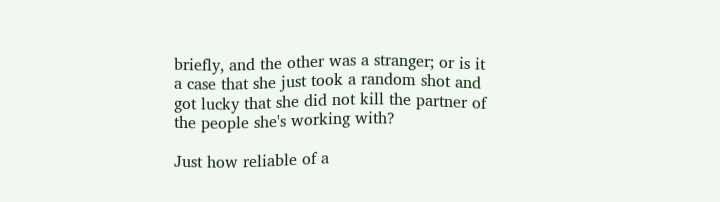briefly, and the other was a stranger; or is it a case that she just took a random shot and got lucky that she did not kill the partner of the people she's working with?

Just how reliable of a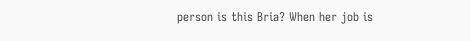person is this Bria? When her job is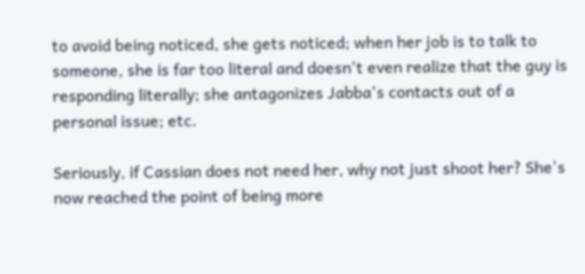to avoid being noticed, she gets noticed; when her job is to talk to someone, she is far too literal and doesn't even realize that the guy is responding literally; she antagonizes Jabba's contacts out of a personal issue; etc.

Seriously, if Cassian does not need her, why not just shoot her? She's now reached the point of being more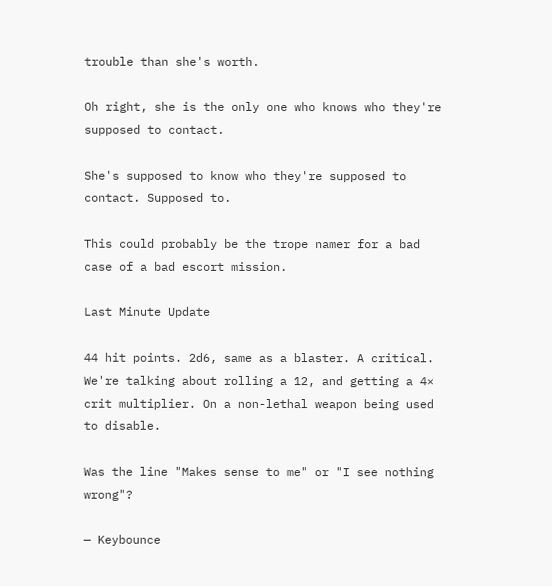trouble than she's worth.

Oh right, she is the only one who knows who they're supposed to contact.

She's supposed to know who they're supposed to contact. Supposed to.

This could probably be the trope namer for a bad case of a bad escort mission.

Last Minute Update

44 hit points. 2d6, same as a blaster. A critical. We're talking about rolling a 12, and getting a 4× crit multiplier. On a non-lethal weapon being used to disable.

Was the line "Makes sense to me" or "I see nothing wrong"?

— Keybounce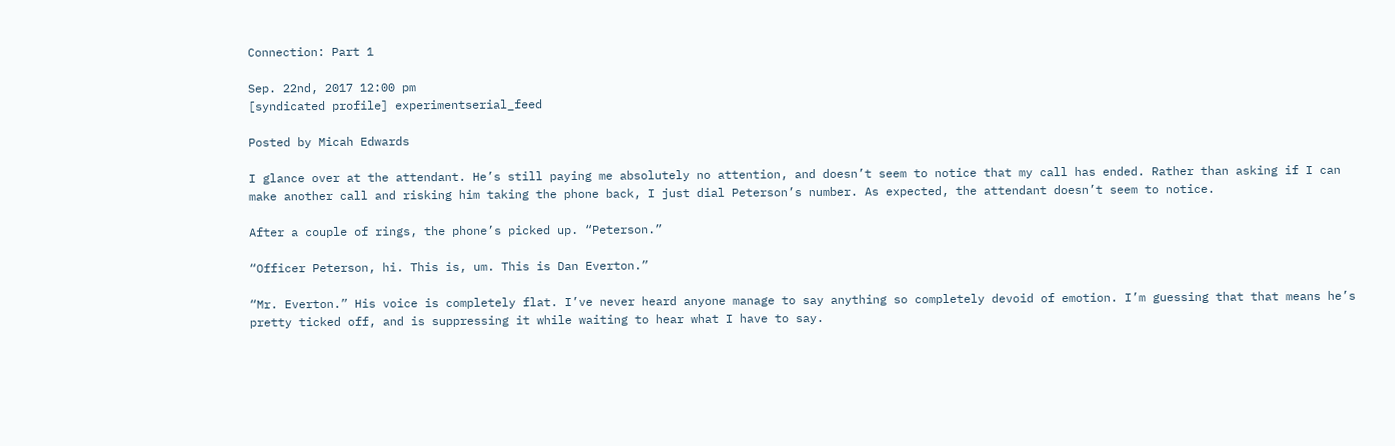Connection: Part 1

Sep. 22nd, 2017 12:00 pm
[syndicated profile] experimentserial_feed

Posted by Micah Edwards

I glance over at the attendant. He’s still paying me absolutely no attention, and doesn’t seem to notice that my call has ended. Rather than asking if I can make another call and risking him taking the phone back, I just dial Peterson’s number. As expected, the attendant doesn’t seem to notice.

After a couple of rings, the phone’s picked up. “Peterson.”

“Officer Peterson, hi. This is, um. This is Dan Everton.”

“Mr. Everton.” His voice is completely flat. I’ve never heard anyone manage to say anything so completely devoid of emotion. I’m guessing that that means he’s pretty ticked off, and is suppressing it while waiting to hear what I have to say.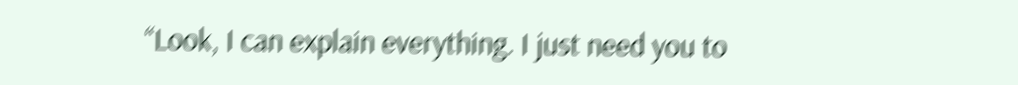“Look, I can explain everything. I just need you to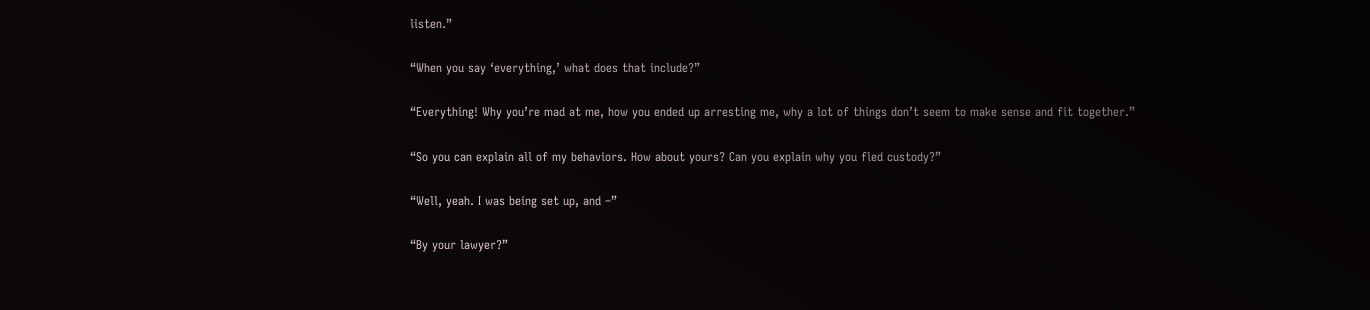listen.”

“When you say ‘everything,’ what does that include?”

“Everything! Why you’re mad at me, how you ended up arresting me, why a lot of things don’t seem to make sense and fit together.”

“So you can explain all of my behaviors. How about yours? Can you explain why you fled custody?”

“Well, yeah. I was being set up, and –”

“By your lawyer?”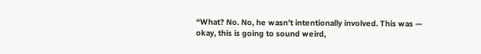“What? No. No, he wasn’t intentionally involved. This was — okay, this is going to sound weird,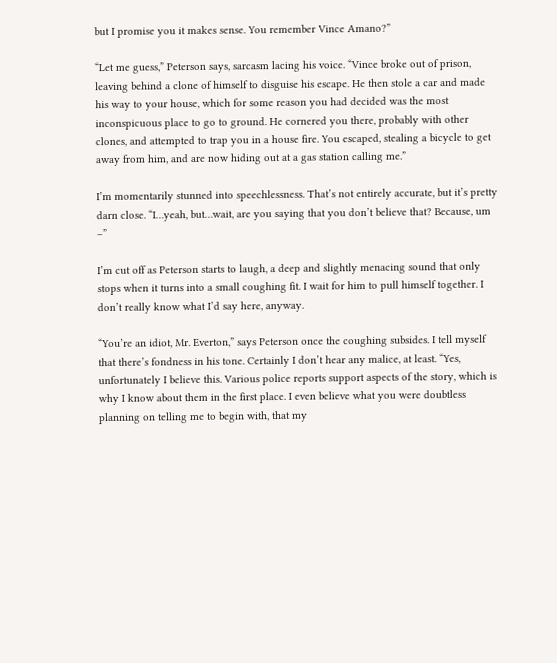but I promise you it makes sense. You remember Vince Amano?”

“Let me guess,” Peterson says, sarcasm lacing his voice. “Vince broke out of prison, leaving behind a clone of himself to disguise his escape. He then stole a car and made his way to your house, which for some reason you had decided was the most inconspicuous place to go to ground. He cornered you there, probably with other clones, and attempted to trap you in a house fire. You escaped, stealing a bicycle to get away from him, and are now hiding out at a gas station calling me.”

I’m momentarily stunned into speechlessness. That’s not entirely accurate, but it’s pretty darn close. “I…yeah, but…wait, are you saying that you don’t believe that? Because, um –”

I’m cut off as Peterson starts to laugh, a deep and slightly menacing sound that only stops when it turns into a small coughing fit. I wait for him to pull himself together. I don’t really know what I’d say here, anyway.

“You’re an idiot, Mr. Everton,” says Peterson once the coughing subsides. I tell myself that there’s fondness in his tone. Certainly I don’t hear any malice, at least. “Yes, unfortunately I believe this. Various police reports support aspects of the story, which is why I know about them in the first place. I even believe what you were doubtless planning on telling me to begin with, that my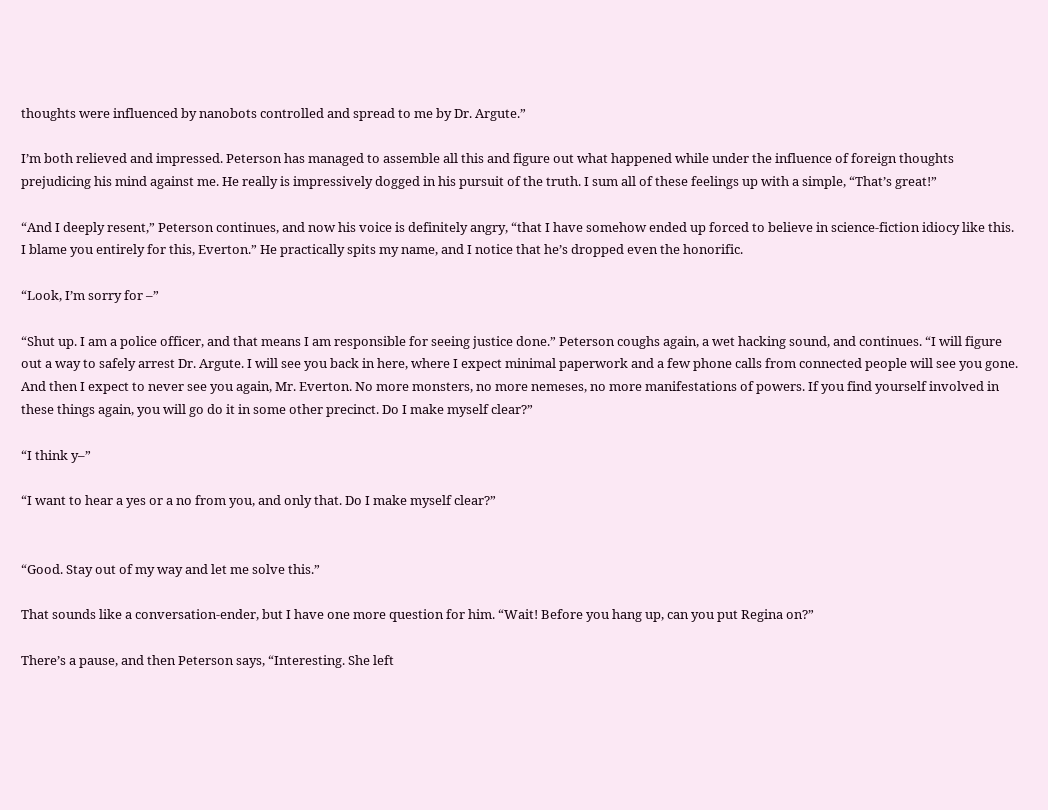thoughts were influenced by nanobots controlled and spread to me by Dr. Argute.”

I’m both relieved and impressed. Peterson has managed to assemble all this and figure out what happened while under the influence of foreign thoughts prejudicing his mind against me. He really is impressively dogged in his pursuit of the truth. I sum all of these feelings up with a simple, “That’s great!”

“And I deeply resent,” Peterson continues, and now his voice is definitely angry, “that I have somehow ended up forced to believe in science-fiction idiocy like this. I blame you entirely for this, Everton.” He practically spits my name, and I notice that he’s dropped even the honorific.

“Look, I’m sorry for –”

“Shut up. I am a police officer, and that means I am responsible for seeing justice done.” Peterson coughs again, a wet hacking sound, and continues. “I will figure out a way to safely arrest Dr. Argute. I will see you back in here, where I expect minimal paperwork and a few phone calls from connected people will see you gone. And then I expect to never see you again, Mr. Everton. No more monsters, no more nemeses, no more manifestations of powers. If you find yourself involved in these things again, you will go do it in some other precinct. Do I make myself clear?”

“I think y–”

“I want to hear a yes or a no from you, and only that. Do I make myself clear?”


“Good. Stay out of my way and let me solve this.”

That sounds like a conversation-ender, but I have one more question for him. “Wait! Before you hang up, can you put Regina on?”

There’s a pause, and then Peterson says, “Interesting. She left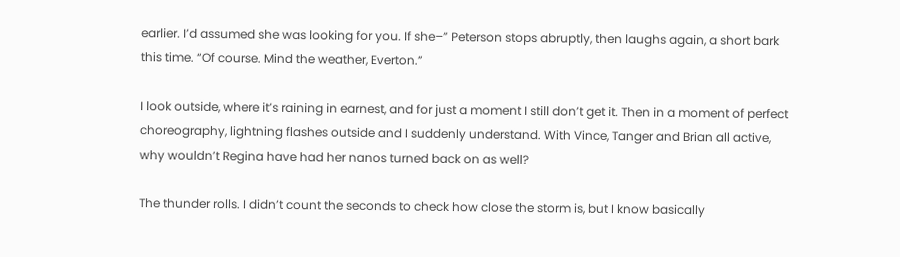earlier. I’d assumed she was looking for you. If she–” Peterson stops abruptly, then laughs again, a short bark this time. “Of course. Mind the weather, Everton.”

I look outside, where it’s raining in earnest, and for just a moment I still don’t get it. Then in a moment of perfect choreography, lightning flashes outside and I suddenly understand. With Vince, Tanger and Brian all active, why wouldn’t Regina have had her nanos turned back on as well?

The thunder rolls. I didn’t count the seconds to check how close the storm is, but I know basically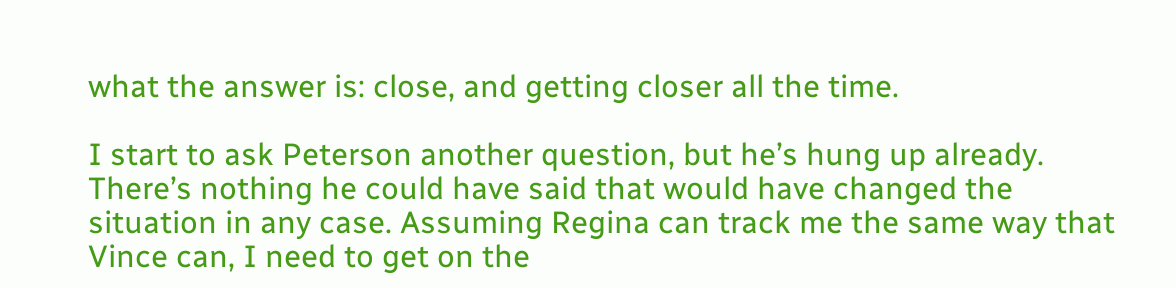what the answer is: close, and getting closer all the time.

I start to ask Peterson another question, but he’s hung up already. There’s nothing he could have said that would have changed the situation in any case. Assuming Regina can track me the same way that Vince can, I need to get on the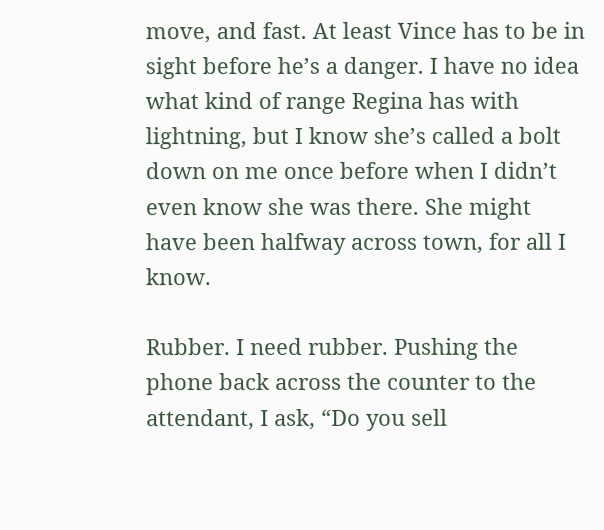move, and fast. At least Vince has to be in sight before he’s a danger. I have no idea what kind of range Regina has with lightning, but I know she’s called a bolt down on me once before when I didn’t even know she was there. She might have been halfway across town, for all I know.

Rubber. I need rubber. Pushing the phone back across the counter to the attendant, I ask, “Do you sell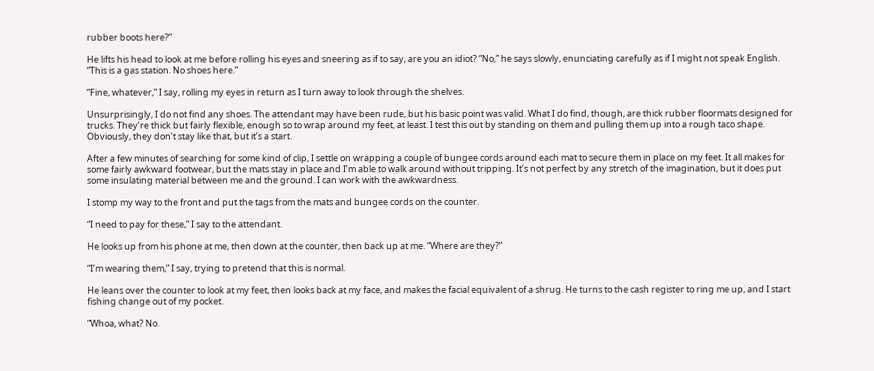rubber boots here?”

He lifts his head to look at me before rolling his eyes and sneering as if to say, are you an idiot? “No,” he says slowly, enunciating carefully as if I might not speak English. “This is a gas station. No shoes here.”

“Fine, whatever,” I say, rolling my eyes in return as I turn away to look through the shelves.

Unsurprisingly, I do not find any shoes. The attendant may have been rude, but his basic point was valid. What I do find, though, are thick rubber floormats designed for trucks. They’re thick but fairly flexible, enough so to wrap around my feet, at least. I test this out by standing on them and pulling them up into a rough taco shape. Obviously, they don’t stay like that, but it’s a start.

After a few minutes of searching for some kind of clip, I settle on wrapping a couple of bungee cords around each mat to secure them in place on my feet. It all makes for some fairly awkward footwear, but the mats stay in place and I’m able to walk around without tripping. It’s not perfect by any stretch of the imagination, but it does put some insulating material between me and the ground. I can work with the awkwardness.

I stomp my way to the front and put the tags from the mats and bungee cords on the counter.

“I need to pay for these,” I say to the attendant.

He looks up from his phone at me, then down at the counter, then back up at me. “Where are they?”

“I’m wearing them,” I say, trying to pretend that this is normal.

He leans over the counter to look at my feet, then looks back at my face, and makes the facial equivalent of a shrug. He turns to the cash register to ring me up, and I start fishing change out of my pocket.

“Whoa, what? No.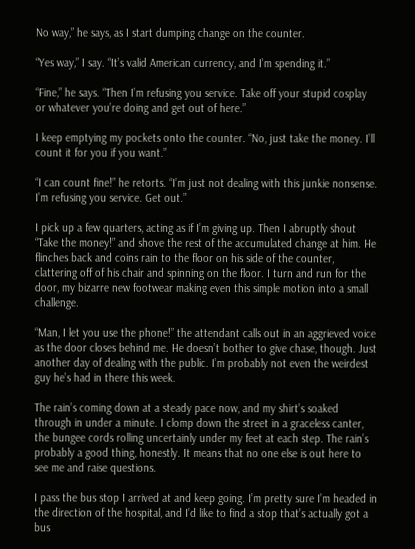No way,” he says, as I start dumping change on the counter.

“Yes way,” I say. “It’s valid American currency, and I’m spending it.”

“Fine,” he says. “Then I’m refusing you service. Take off your stupid cosplay or whatever you’re doing and get out of here.”

I keep emptying my pockets onto the counter. “No, just take the money. I’ll count it for you if you want.”

“I can count fine!” he retorts. “I’m just not dealing with this junkie nonsense. I’m refusing you service. Get out.”

I pick up a few quarters, acting as if I’m giving up. Then I abruptly shout “Take the money!” and shove the rest of the accumulated change at him. He flinches back and coins rain to the floor on his side of the counter, clattering off of his chair and spinning on the floor. I turn and run for the door, my bizarre new footwear making even this simple motion into a small challenge.

“Man, I let you use the phone!” the attendant calls out in an aggrieved voice as the door closes behind me. He doesn’t bother to give chase, though. Just another day of dealing with the public. I’m probably not even the weirdest guy he’s had in there this week.

The rain’s coming down at a steady pace now, and my shirt’s soaked through in under a minute. I clomp down the street in a graceless canter, the bungee cords rolling uncertainly under my feet at each step. The rain’s probably a good thing, honestly. It means that no one else is out here to see me and raise questions.

I pass the bus stop I arrived at and keep going. I’m pretty sure I’m headed in the direction of the hospital, and I’d like to find a stop that’s actually got a bus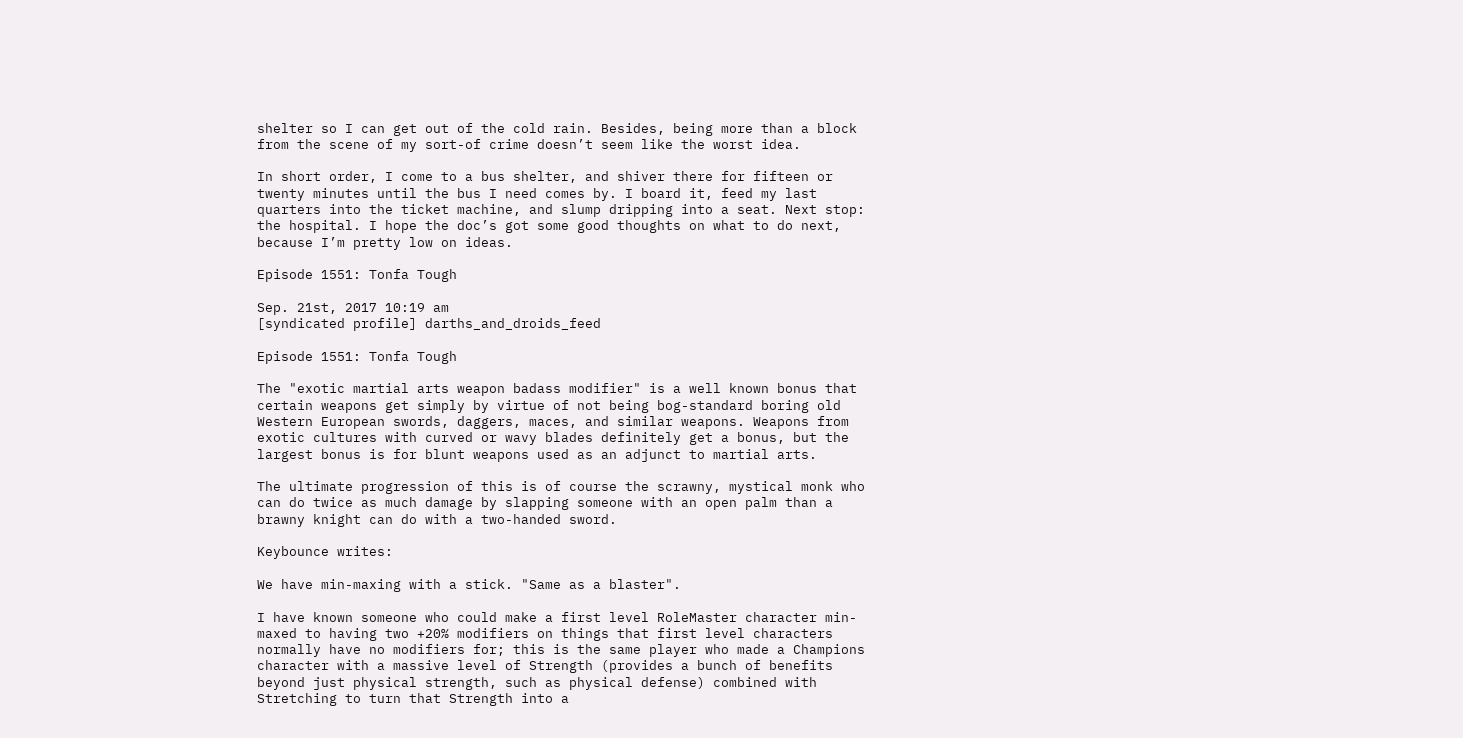shelter so I can get out of the cold rain. Besides, being more than a block from the scene of my sort-of crime doesn’t seem like the worst idea.

In short order, I come to a bus shelter, and shiver there for fifteen or twenty minutes until the bus I need comes by. I board it, feed my last quarters into the ticket machine, and slump dripping into a seat. Next stop: the hospital. I hope the doc’s got some good thoughts on what to do next, because I’m pretty low on ideas.

Episode 1551: Tonfa Tough

Sep. 21st, 2017 10:19 am
[syndicated profile] darths_and_droids_feed

Episode 1551: Tonfa Tough

The "exotic martial arts weapon badass modifier" is a well known bonus that certain weapons get simply by virtue of not being bog-standard boring old Western European swords, daggers, maces, and similar weapons. Weapons from exotic cultures with curved or wavy blades definitely get a bonus, but the largest bonus is for blunt weapons used as an adjunct to martial arts.

The ultimate progression of this is of course the scrawny, mystical monk who can do twice as much damage by slapping someone with an open palm than a brawny knight can do with a two-handed sword.

Keybounce writes:

We have min-maxing with a stick. "Same as a blaster".

I have known someone who could make a first level RoleMaster character min-maxed to having two +20% modifiers on things that first level characters normally have no modifiers for; this is the same player who made a Champions character with a massive level of Strength (provides a bunch of benefits beyond just physical strength, such as physical defense) combined with Stretching to turn that Strength into a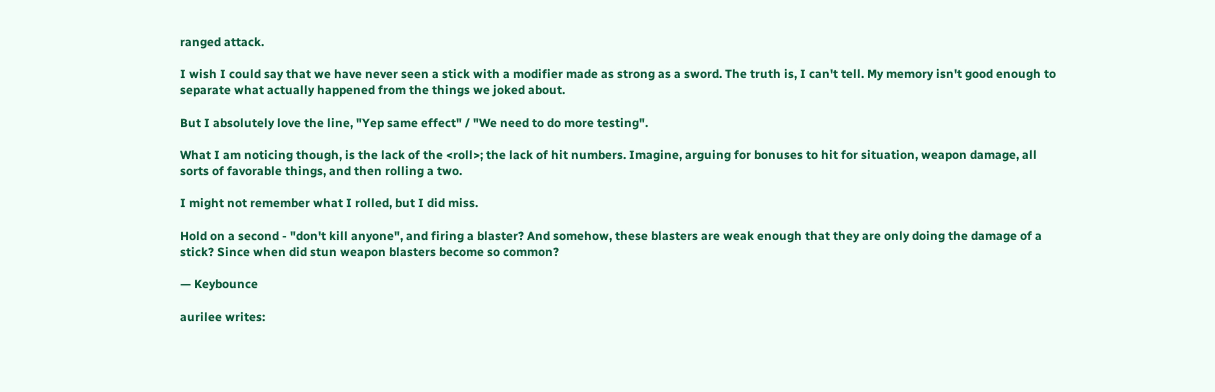ranged attack.

I wish I could say that we have never seen a stick with a modifier made as strong as a sword. The truth is, I can't tell. My memory isn't good enough to separate what actually happened from the things we joked about.

But I absolutely love the line, "Yep same effect" / "We need to do more testing".

What I am noticing though, is the lack of the <roll>; the lack of hit numbers. Imagine, arguing for bonuses to hit for situation, weapon damage, all sorts of favorable things, and then rolling a two.

I might not remember what I rolled, but I did miss.

Hold on a second - "don't kill anyone", and firing a blaster? And somehow, these blasters are weak enough that they are only doing the damage of a stick? Since when did stun weapon blasters become so common?

— Keybounce

aurilee writes: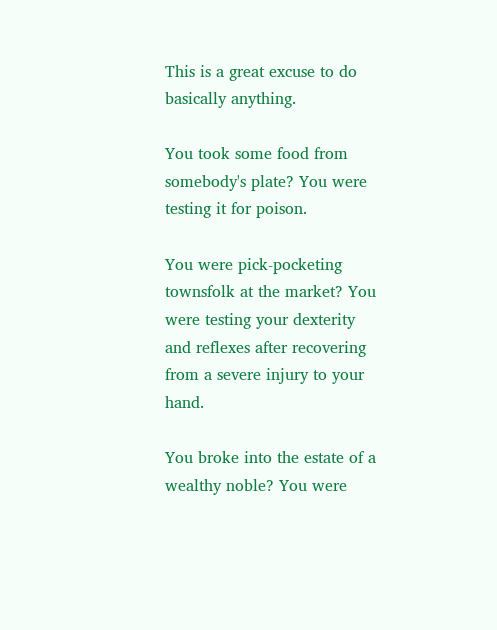This is a great excuse to do basically anything.

You took some food from somebody's plate? You were testing it for poison.

You were pick-pocketing townsfolk at the market? You were testing your dexterity and reflexes after recovering from a severe injury to your hand.

You broke into the estate of a wealthy noble? You were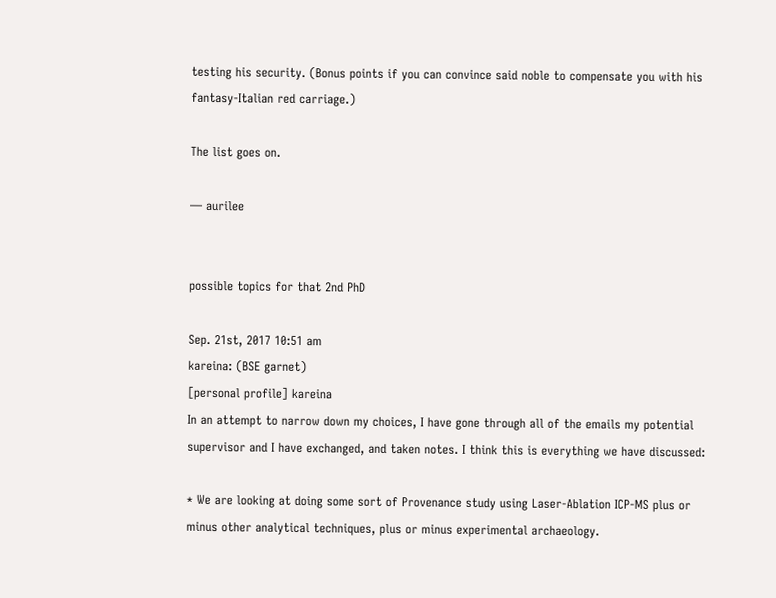testing his security. (Bonus points if you can convince said noble to compensate you with his fantasy-Italian red carriage.)

The list goes on.

— aurilee


possible topics for that 2nd PhD

Sep. 21st, 2017 10:51 am
kareina: (BSE garnet)
[personal profile] kareina
In an attempt to narrow down my choices, I have gone through all of the emails my potential supervisor and I have exchanged, and taken notes. I think this is everything we have discussed:

* We are looking at doing some sort of Provenance study using Laser-Ablation ICP-MS plus or minus other analytical techniques, plus or minus experimental archaeology.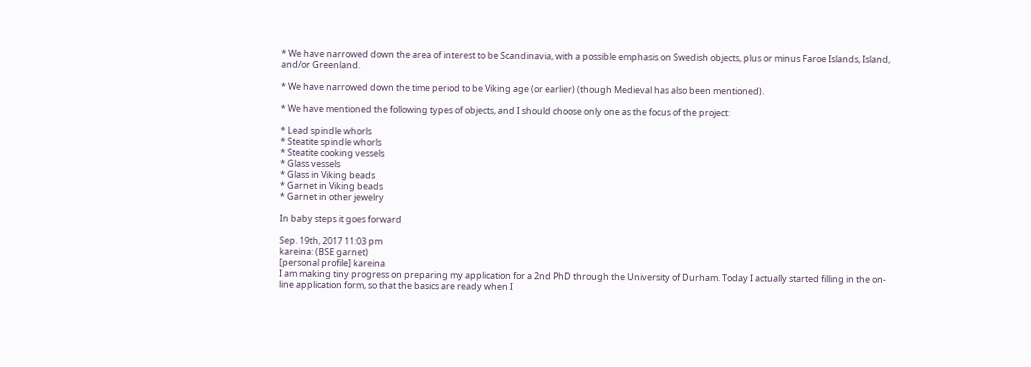* We have narrowed down the area of interest to be Scandinavia, with a possible emphasis on Swedish objects, plus or minus Faroe Islands, Island, and/or Greenland.

* We have narrowed down the time period to be Viking age (or earlier) (though Medieval has also been mentioned).

* We have mentioned the following types of objects, and I should choose only one as the focus of the project:

* Lead spindle whorls
* Steatite spindle whorls
* Steatite cooking vessels
* Glass vessels
* Glass in Viking beads
* Garnet in Viking beads
* Garnet in other jewelry

In baby steps it goes forward

Sep. 19th, 2017 11:03 pm
kareina: (BSE garnet)
[personal profile] kareina
I am making tiny progress on preparing my application for a 2nd PhD through the University of Durham. Today I actually started filling in the on-line application form, so that the basics are ready when I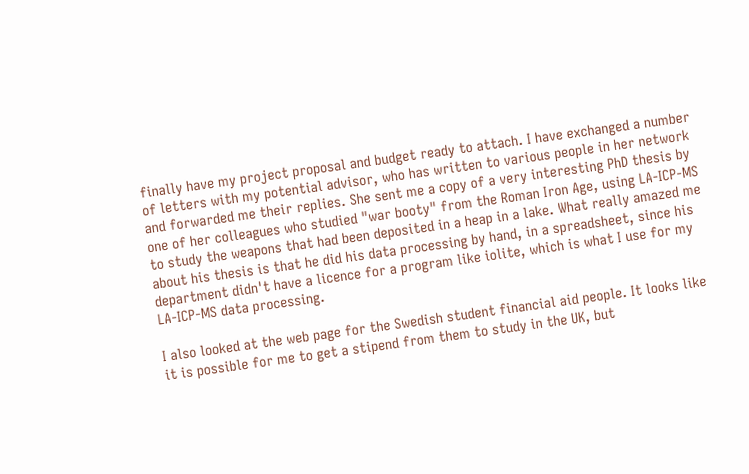finally have my project proposal and budget ready to attach. I have exchanged a number of letters with my potential advisor, who has written to various people in her network and forwarded me their replies. She sent me a copy of a very interesting PhD thesis by one of her colleagues who studied "war booty" from the Roman Iron Age, using LA-ICP-MS to study the weapons that had been deposited in a heap in a lake. What really amazed me about his thesis is that he did his data processing by hand, in a spreadsheet, since his department didn't have a licence for a program like iolite, which is what I use for my LA-ICP-MS data processing.

I also looked at the web page for the Swedish student financial aid people. It looks like it is possible for me to get a stipend from them to study in the UK, but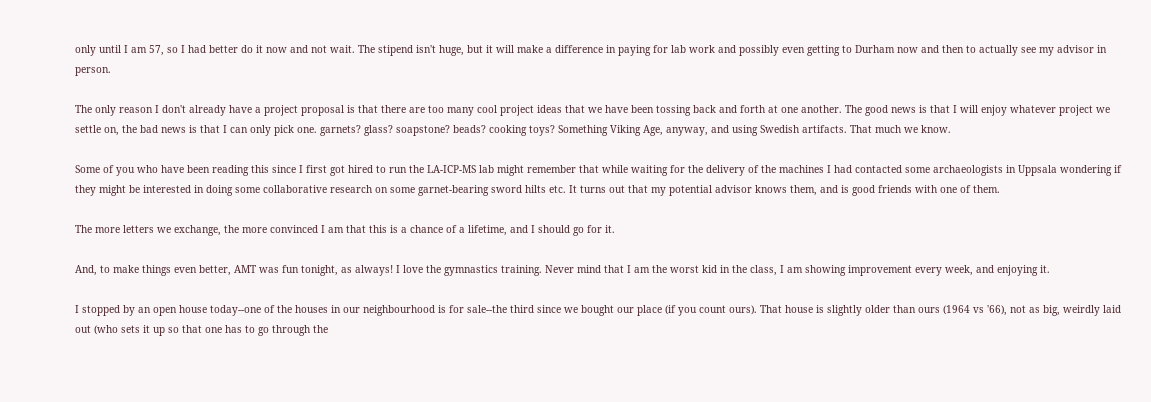only until I am 57, so I had better do it now and not wait. The stipend isn't huge, but it will make a difference in paying for lab work and possibly even getting to Durham now and then to actually see my advisor in person.

The only reason I don't already have a project proposal is that there are too many cool project ideas that we have been tossing back and forth at one another. The good news is that I will enjoy whatever project we settle on, the bad news is that I can only pick one. garnets? glass? soapstone? beads? cooking toys? Something Viking Age, anyway, and using Swedish artifacts. That much we know.

Some of you who have been reading this since I first got hired to run the LA-ICP-MS lab might remember that while waiting for the delivery of the machines I had contacted some archaeologists in Uppsala wondering if they might be interested in doing some collaborative research on some garnet-bearing sword hilts etc. It turns out that my potential advisor knows them, and is good friends with one of them.

The more letters we exchange, the more convinced I am that this is a chance of a lifetime, and I should go for it.

And, to make things even better, AMT was fun tonight, as always! I love the gymnastics training. Never mind that I am the worst kid in the class, I am showing improvement every week, and enjoying it.

I stopped by an open house today--one of the houses in our neighbourhood is for sale--the third since we bought our place (if you count ours). That house is slightly older than ours (1964 vs '66), not as big, weirdly laid out (who sets it up so that one has to go through the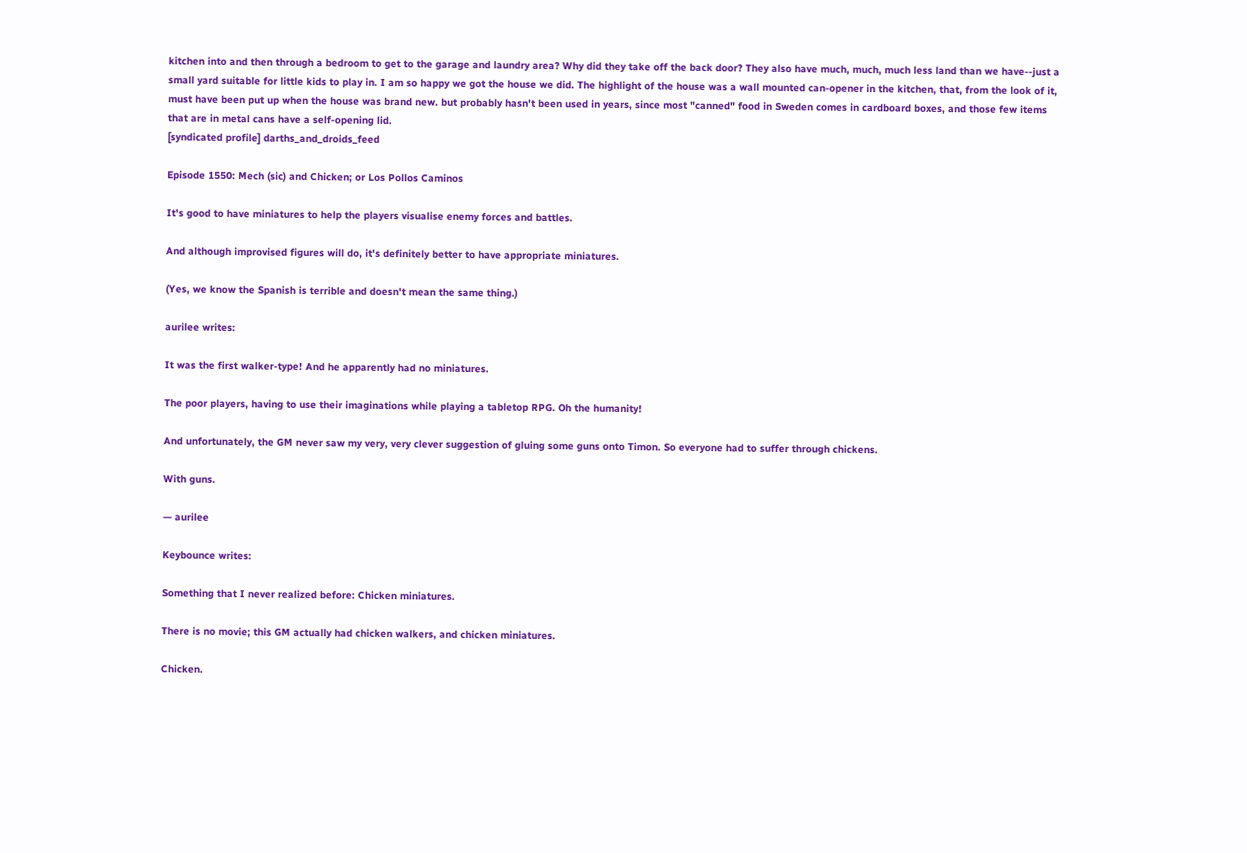kitchen into and then through a bedroom to get to the garage and laundry area? Why did they take off the back door? They also have much, much, much less land than we have--just a small yard suitable for little kids to play in. I am so happy we got the house we did. The highlight of the house was a wall mounted can-opener in the kitchen, that, from the look of it, must have been put up when the house was brand new. but probably hasn't been used in years, since most "canned" food in Sweden comes in cardboard boxes, and those few items that are in metal cans have a self-opening lid.
[syndicated profile] darths_and_droids_feed

Episode 1550: Mech (sic) and Chicken; or Los Pollos Caminos

It's good to have miniatures to help the players visualise enemy forces and battles.

And although improvised figures will do, it's definitely better to have appropriate miniatures.

(Yes, we know the Spanish is terrible and doesn't mean the same thing.)

aurilee writes:

It was the first walker-type! And he apparently had no miniatures.

The poor players, having to use their imaginations while playing a tabletop RPG. Oh the humanity!

And unfortunately, the GM never saw my very, very clever suggestion of gluing some guns onto Timon. So everyone had to suffer through chickens.

With guns.

— aurilee

Keybounce writes:

Something that I never realized before: Chicken miniatures.

There is no movie; this GM actually had chicken walkers, and chicken miniatures.

Chicken.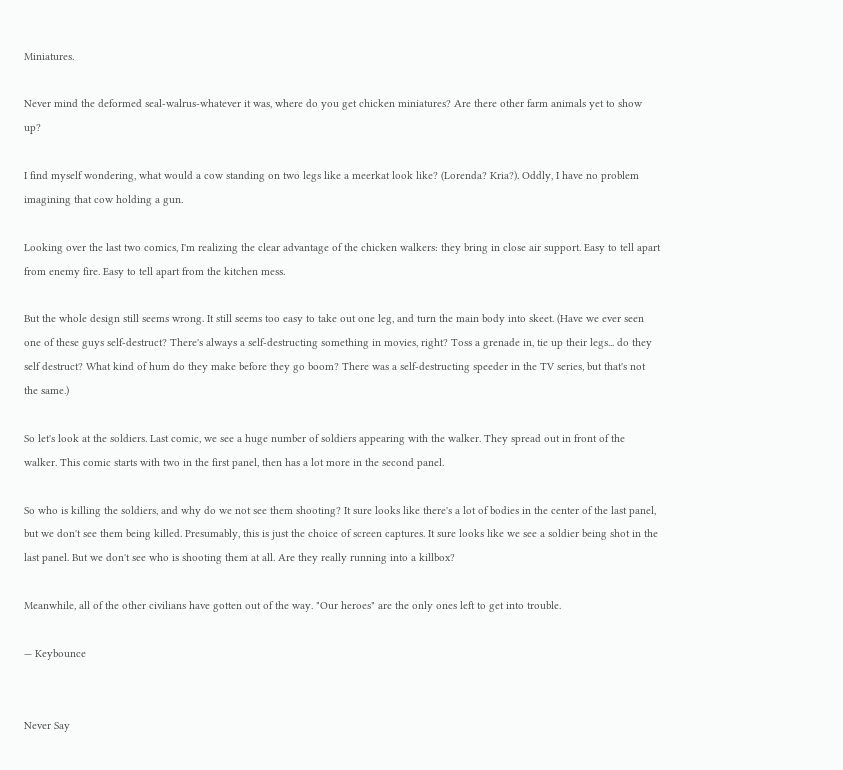Miniatures.

Never mind the deformed seal-walrus-whatever it was, where do you get chicken miniatures? Are there other farm animals yet to show up?

I find myself wondering, what would a cow standing on two legs like a meerkat look like? (Lorenda? Kria?). Oddly, I have no problem imagining that cow holding a gun.

Looking over the last two comics, I'm realizing the clear advantage of the chicken walkers: they bring in close air support. Easy to tell apart from enemy fire. Easy to tell apart from the kitchen mess.

But the whole design still seems wrong. It still seems too easy to take out one leg, and turn the main body into skeet. (Have we ever seen one of these guys self-destruct? There's always a self-destructing something in movies, right? Toss a grenade in, tie up their legs... do they self destruct? What kind of hum do they make before they go boom? There was a self-destructing speeder in the TV series, but that's not the same.)

So let's look at the soldiers. Last comic, we see a huge number of soldiers appearing with the walker. They spread out in front of the walker. This comic starts with two in the first panel, then has a lot more in the second panel.

So who is killing the soldiers, and why do we not see them shooting? It sure looks like there's a lot of bodies in the center of the last panel, but we don't see them being killed. Presumably, this is just the choice of screen captures. It sure looks like we see a soldier being shot in the last panel. But we don't see who is shooting them at all. Are they really running into a killbox?

Meanwhile, all of the other civilians have gotten out of the way. "Our heroes" are the only ones left to get into trouble.

— Keybounce


Never Say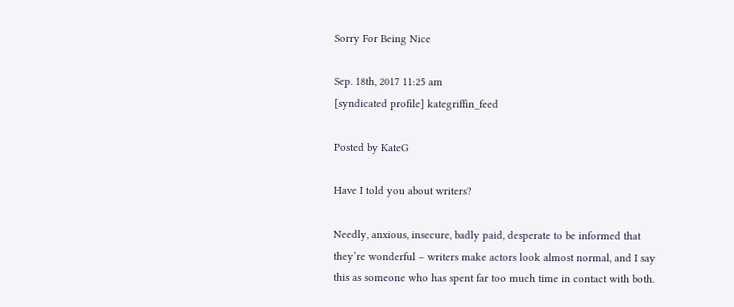Sorry For Being Nice

Sep. 18th, 2017 11:25 am
[syndicated profile] kategriffin_feed

Posted by KateG

Have I told you about writers?

Needly, anxious, insecure, badly paid, desperate to be informed that they’re wonderful – writers make actors look almost normal, and I say this as someone who has spent far too much time in contact with both.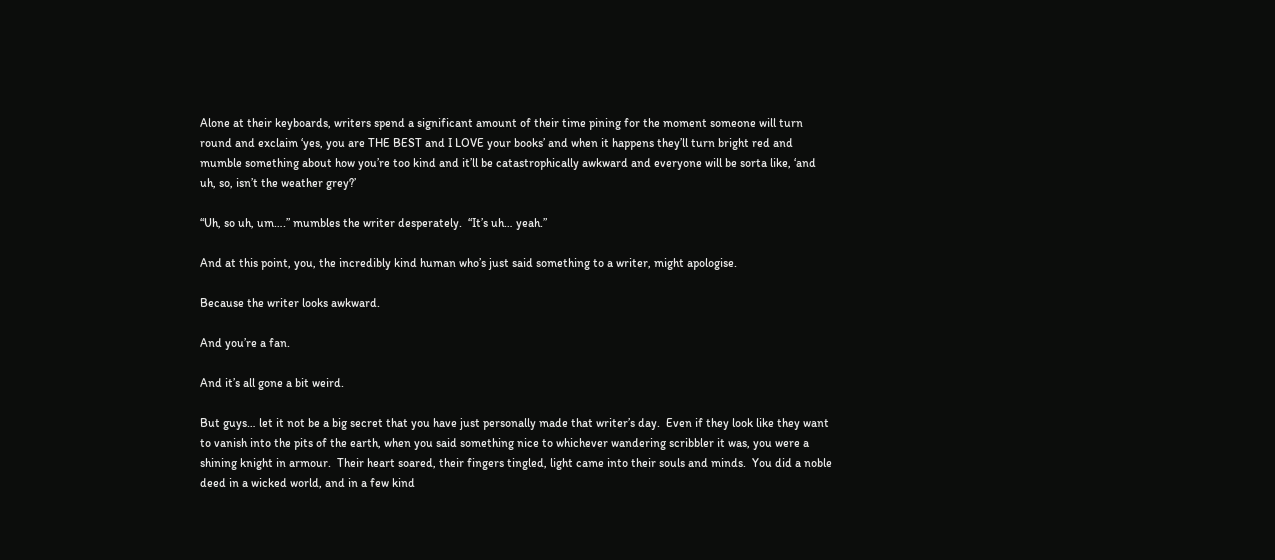Alone at their keyboards, writers spend a significant amount of their time pining for the moment someone will turn round and exclaim ‘yes, you are THE BEST and I LOVE your books’ and when it happens they’ll turn bright red and mumble something about how you’re too kind and it’ll be catastrophically awkward and everyone will be sorta like, ‘and uh, so, isn’t the weather grey?’

“Uh, so uh, um….” mumbles the writer desperately.  “It’s uh… yeah.”

And at this point, you, the incredibly kind human who’s just said something to a writer, might apologise.

Because the writer looks awkward.

And you’re a fan.

And it’s all gone a bit weird.

But guys… let it not be a big secret that you have just personally made that writer’s day.  Even if they look like they want to vanish into the pits of the earth, when you said something nice to whichever wandering scribbler it was, you were a shining knight in armour.  Their heart soared, their fingers tingled, light came into their souls and minds.  You did a noble deed in a wicked world, and in a few kind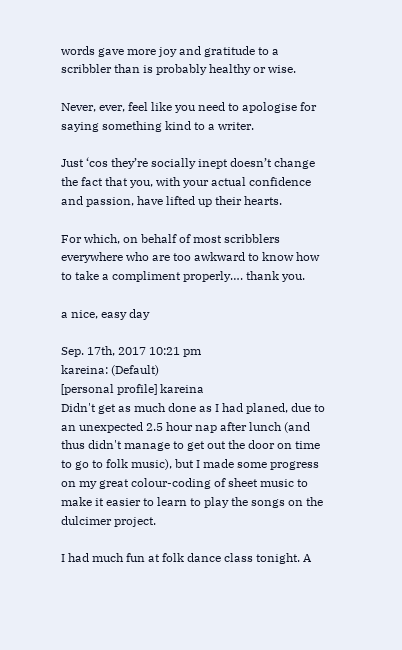words gave more joy and gratitude to a scribbler than is probably healthy or wise.

Never, ever, feel like you need to apologise for saying something kind to a writer.

Just ‘cos they’re socially inept doesn’t change the fact that you, with your actual confidence and passion, have lifted up their hearts.

For which, on behalf of most scribblers everywhere who are too awkward to know how to take a compliment properly…. thank you.

a nice, easy day

Sep. 17th, 2017 10:21 pm
kareina: (Default)
[personal profile] kareina
Didn't get as much done as I had planed, due to an unexpected 2.5 hour nap after lunch (and thus didn't manage to get out the door on time to go to folk music), but I made some progress on my great colour-coding of sheet music to make it easier to learn to play the songs on the dulcimer project.

I had much fun at folk dance class tonight. A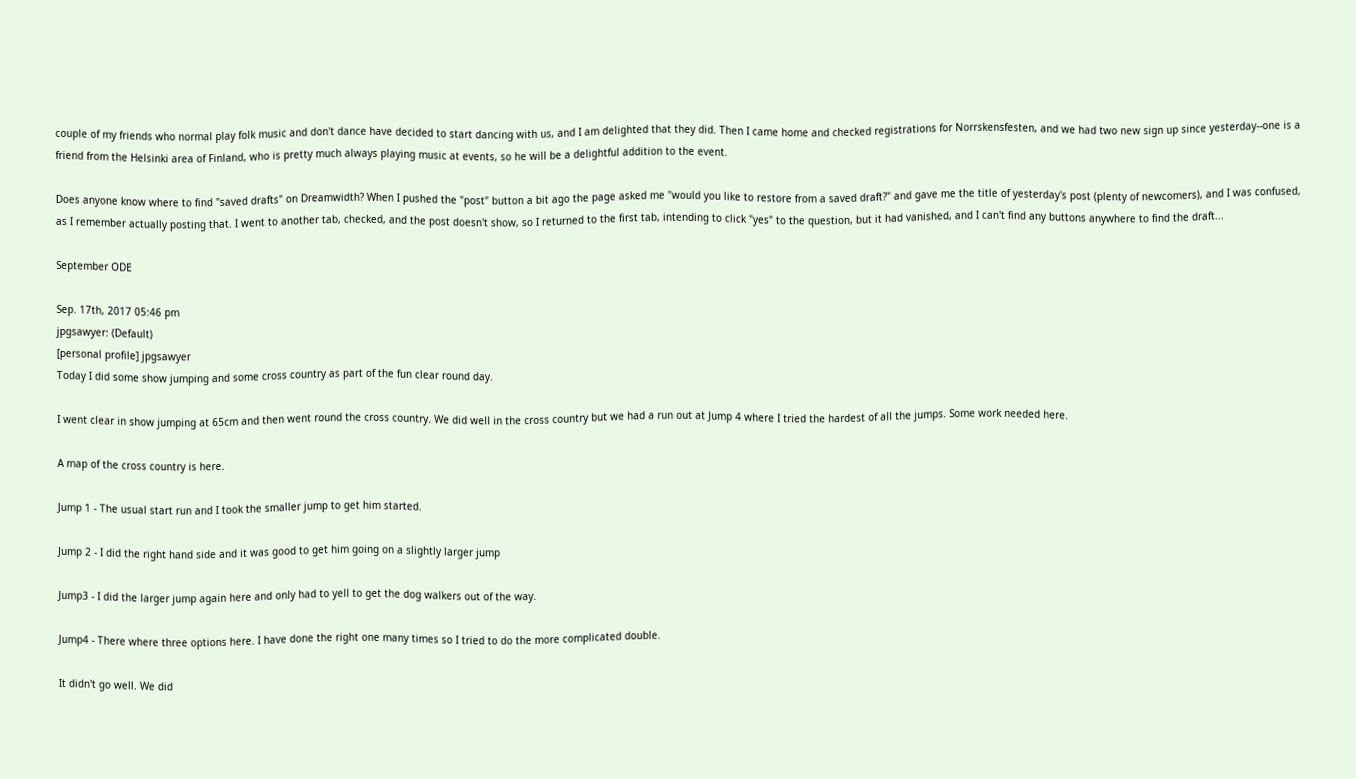couple of my friends who normal play folk music and don't dance have decided to start dancing with us, and I am delighted that they did. Then I came home and checked registrations for Norrskensfesten, and we had two new sign up since yesterday--one is a friend from the Helsinki area of Finland, who is pretty much always playing music at events, so he will be a delightful addition to the event.

Does anyone know where to find "saved drafts" on Dreamwidth? When I pushed the "post" button a bit ago the page asked me "would you like to restore from a saved draft?" and gave me the title of yesterday's post (plenty of newcomers), and I was confused, as I remember actually posting that. I went to another tab, checked, and the post doesn't show, so I returned to the first tab, intending to click "yes" to the question, but it had vanished, and I can't find any buttons anywhere to find the draft...

September ODE

Sep. 17th, 2017 05:46 pm
jpgsawyer: (Default)
[personal profile] jpgsawyer
Today I did some show jumping and some cross country as part of the fun clear round day.

I went clear in show jumping at 65cm and then went round the cross country. We did well in the cross country but we had a run out at Jump 4 where I tried the hardest of all the jumps. Some work needed here.

A map of the cross country is here.

Jump 1 - The usual start run and I took the smaller jump to get him started.

Jump 2 - I did the right hand side and it was good to get him going on a slightly larger jump

Jump3 - I did the larger jump again here and only had to yell to get the dog walkers out of the way.

Jump4 - There where three options here. I have done the right one many times so I tried to do the more complicated double.

It didn't go well. We did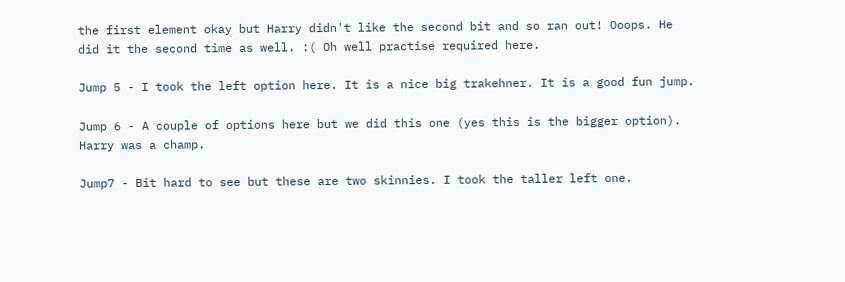the first element okay but Harry didn't like the second bit and so ran out! Ooops. He did it the second time as well. :( Oh well practise required here.

Jump 5 - I took the left option here. It is a nice big trakehner. It is a good fun jump.

Jump 6 - A couple of options here but we did this one (yes this is the bigger option). Harry was a champ.

Jump7 - Bit hard to see but these are two skinnies. I took the taller left one.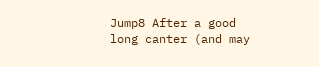Jump8 After a good long canter (and may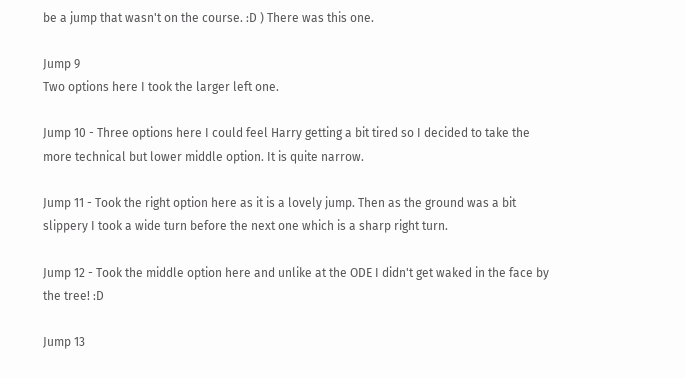be a jump that wasn't on the course. :D ) There was this one.

Jump 9
Two options here I took the larger left one.

Jump 10 - Three options here I could feel Harry getting a bit tired so I decided to take the more technical but lower middle option. It is quite narrow.

Jump 11 - Took the right option here as it is a lovely jump. Then as the ground was a bit slippery I took a wide turn before the next one which is a sharp right turn.

Jump 12 - Took the middle option here and unlike at the ODE I didn't get waked in the face by the tree! :D

Jump 13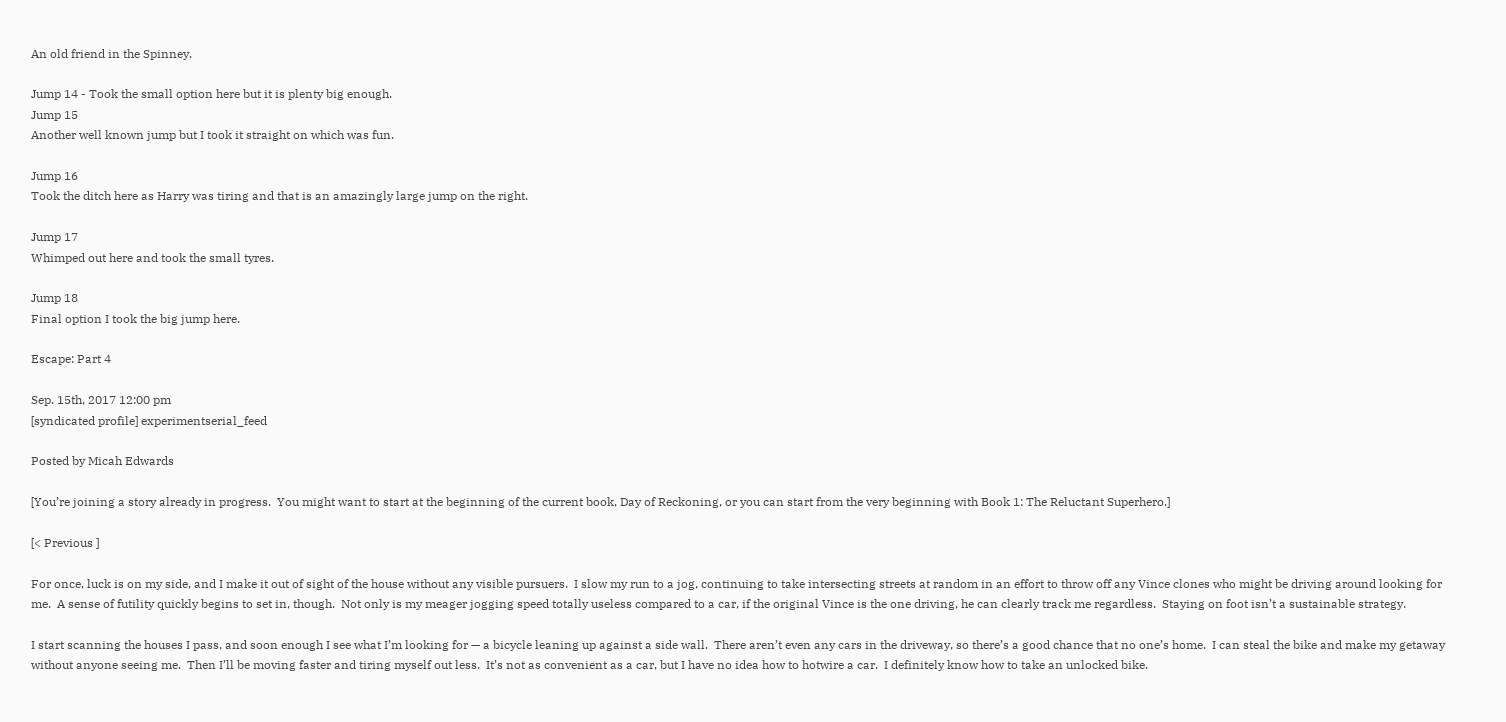An old friend in the Spinney.

Jump 14 - Took the small option here but it is plenty big enough.
Jump 15
Another well known jump but I took it straight on which was fun.

Jump 16
Took the ditch here as Harry was tiring and that is an amazingly large jump on the right.

Jump 17
Whimped out here and took the small tyres.

Jump 18
Final option I took the big jump here.

Escape: Part 4

Sep. 15th, 2017 12:00 pm
[syndicated profile] experimentserial_feed

Posted by Micah Edwards

[You’re joining a story already in progress.  You might want to start at the beginning of the current book, Day of Reckoning, or you can start from the very beginning with Book 1: The Reluctant Superhero.]

[< Previous ]

For once, luck is on my side, and I make it out of sight of the house without any visible pursuers.  I slow my run to a jog, continuing to take intersecting streets at random in an effort to throw off any Vince clones who might be driving around looking for me.  A sense of futility quickly begins to set in, though.  Not only is my meager jogging speed totally useless compared to a car, if the original Vince is the one driving, he can clearly track me regardless.  Staying on foot isn’t a sustainable strategy.

I start scanning the houses I pass, and soon enough I see what I’m looking for — a bicycle leaning up against a side wall.  There aren’t even any cars in the driveway, so there’s a good chance that no one’s home.  I can steal the bike and make my getaway without anyone seeing me.  Then I’ll be moving faster and tiring myself out less.  It’s not as convenient as a car, but I have no idea how to hotwire a car.  I definitely know how to take an unlocked bike.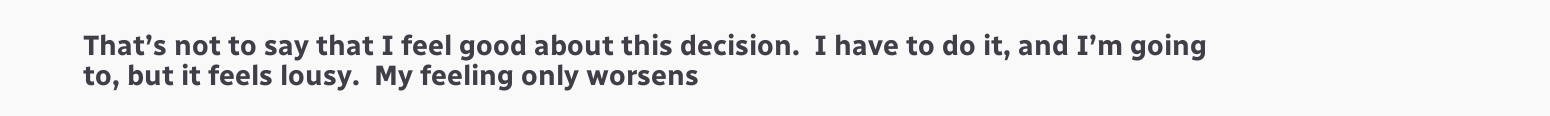That’s not to say that I feel good about this decision.  I have to do it, and I’m going to, but it feels lousy.  My feeling only worsens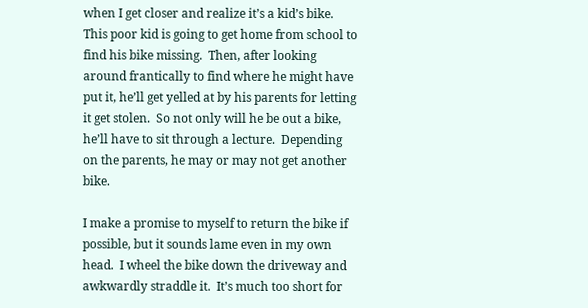when I get closer and realize it’s a kid’s bike.  This poor kid is going to get home from school to find his bike missing.  Then, after looking around frantically to find where he might have put it, he’ll get yelled at by his parents for letting it get stolen.  So not only will he be out a bike, he’ll have to sit through a lecture.  Depending on the parents, he may or may not get another bike.

I make a promise to myself to return the bike if possible, but it sounds lame even in my own head.  I wheel the bike down the driveway and awkwardly straddle it.  It’s much too short for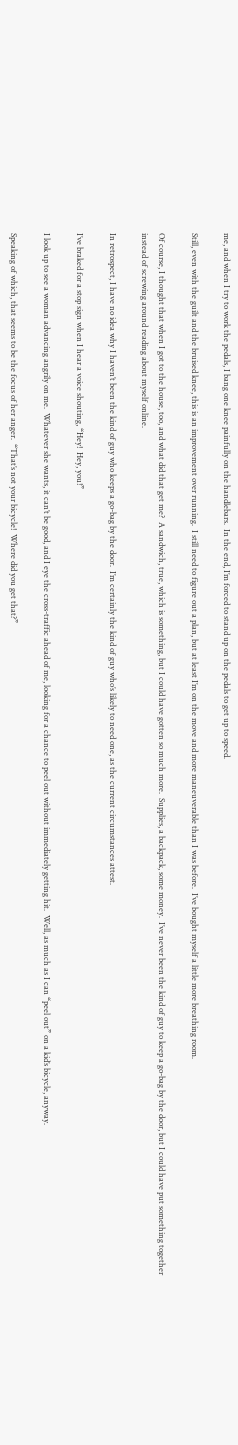me, and when I try to work the pedals, I bang one knee painfully on the handlebars.  In the end, I’m forced to stand up on the pedals to get up to speed.

Still, even with the guilt and the bruised knee, this is an improvement over running.  I still need to figure out a plan, but at least I’m on the move and more maneuverable than I was before.  I’ve bought myself a little more breathing room.

Of course, I thought that when I got to the house, too, and what did that get me?  A sandwich, true, which is something, but I could have gotten so much more.  Supplies, a backpack, some money.  I’ve never been the kind of guy to keep a go-bag by the door, but I could have put something together instead of screwing around reading about myself online.

In retrospect, I have no idea why I haven’t been the kind of guy who keeps a go-bag by the door.  I’m certainly the kind of guy who’s likely to need one, as the current circumstances attest.

I’ve braked for a stop sign when I hear a voice shouting, “Hey!  Hey, you!”

I look up to see a woman advancing angrily on me.  Whatever she wants, it can’t be good, and I eye the cross-traffic ahead of me, looking for a chance to peel out without immediately getting hit.  Well, as much as I can “peel out” on a kid’s bicycle, anyway.

Speaking of which, that seems to be the focus of her anger.  “That’s not your bicycle!  Where did you get that?”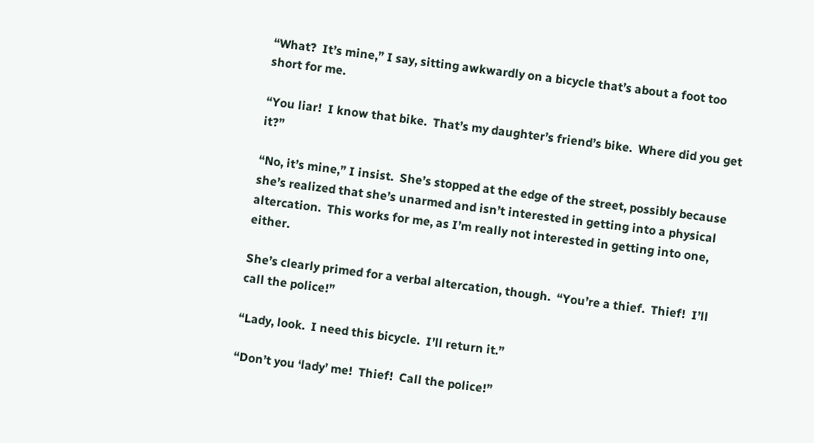“What?  It’s mine,” I say, sitting awkwardly on a bicycle that’s about a foot too short for me.

“You liar!  I know that bike.  That’s my daughter’s friend’s bike.  Where did you get it?”

“No, it’s mine,” I insist.  She’s stopped at the edge of the street, possibly because she’s realized that she’s unarmed and isn’t interested in getting into a physical altercation.  This works for me, as I’m really not interested in getting into one, either.

She’s clearly primed for a verbal altercation, though.  “You’re a thief.  Thief!  I’ll call the police!”

“Lady, look.  I need this bicycle.  I’ll return it.”

“Don’t you ‘lady’ me!  Thief!  Call the police!”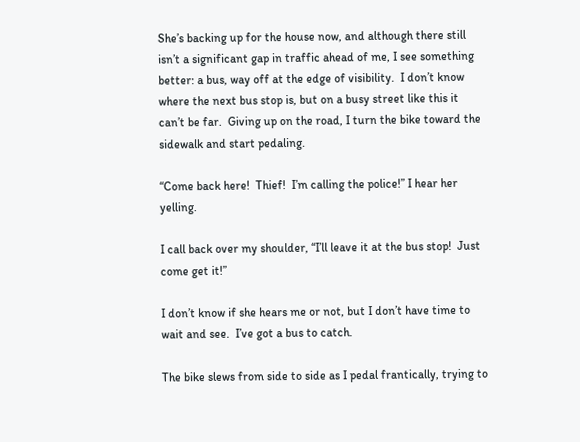She’s backing up for the house now, and although there still isn’t a significant gap in traffic ahead of me, I see something better: a bus, way off at the edge of visibility.  I don’t know where the next bus stop is, but on a busy street like this it can’t be far.  Giving up on the road, I turn the bike toward the sidewalk and start pedaling.

“Come back here!  Thief!  I’m calling the police!” I hear her yelling.

I call back over my shoulder, “I’ll leave it at the bus stop!  Just come get it!”

I don’t know if she hears me or not, but I don’t have time to wait and see.  I’ve got a bus to catch.

The bike slews from side to side as I pedal frantically, trying to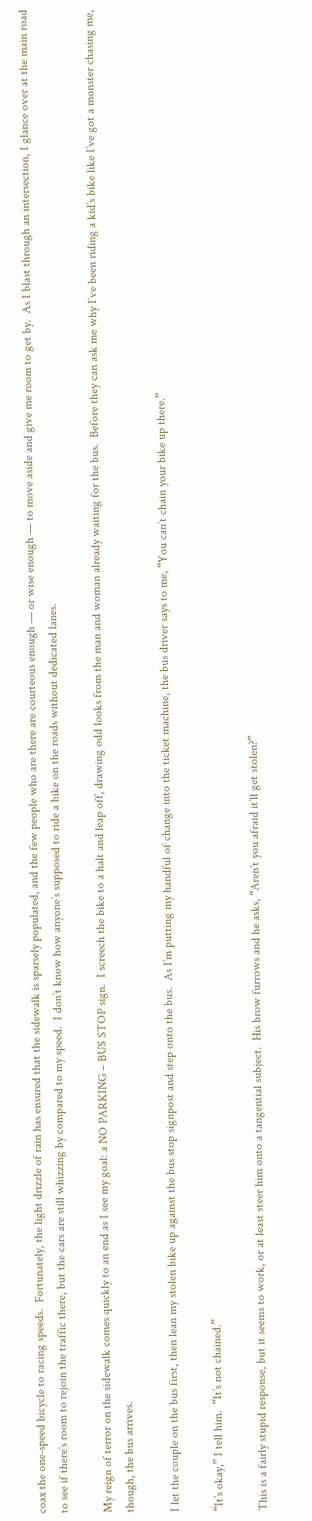coax the one-speed bicycle to racing speeds.  Fortunately, the light drizzle of rain has ensured that the sidewalk is sparsely populated, and the few people who are there are courteous enough — or wise enough — to move aside and give me room to get by.  As I blast through an intersection, I glance over at the main road to see if there’s room to rejoin the traffic there, but the cars are still whizzing by compared to my speed.  I don’t know how anyone’s supposed to ride a bike on the roads without dedicated lanes.

My reign of terror on the sidewalk comes quickly to an end as I see my goal: a NO PARKING – BUS STOP sign.  I screech the bike to a halt and leap off, drawing odd looks from the man and woman already waiting for the bus.  Before they can ask me why I’ve been riding a kid’s bike like I’ve got a monster chasing me, though, the bus arrives.

I let the couple on the bus first, then lean my stolen bike up against the bus stop signpost and step onto the bus.  As I’m putting my handful of change into the ticket machine, the bus driver says to me, “You can’t chain your bike up there.”

“It’s okay,” I tell him.  “It’s not chained.”

This is a fairly stupid response, but it seems to work, or at least steer him onto a tangential subject.  His brow furrows and he asks, “Aren’t you afraid it’ll get stolen?”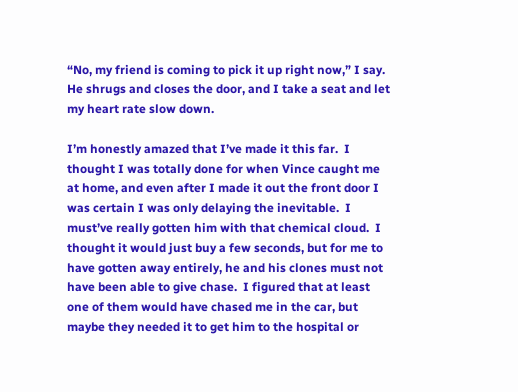“No, my friend is coming to pick it up right now,” I say.  He shrugs and closes the door, and I take a seat and let my heart rate slow down.

I’m honestly amazed that I’ve made it this far.  I thought I was totally done for when Vince caught me at home, and even after I made it out the front door I was certain I was only delaying the inevitable.  I must’ve really gotten him with that chemical cloud.  I thought it would just buy a few seconds, but for me to have gotten away entirely, he and his clones must not have been able to give chase.  I figured that at least one of them would have chased me in the car, but maybe they needed it to get him to the hospital or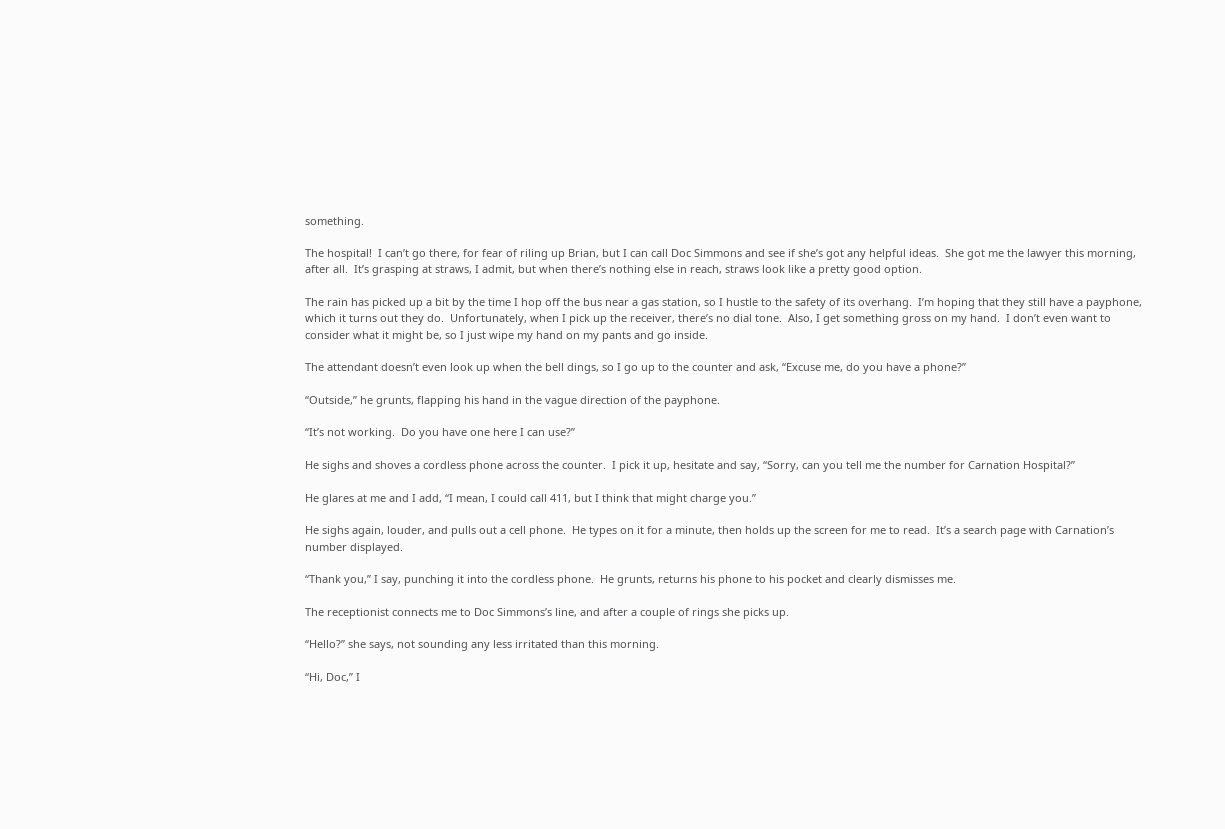something.

The hospital!  I can’t go there, for fear of riling up Brian, but I can call Doc Simmons and see if she’s got any helpful ideas.  She got me the lawyer this morning, after all.  It’s grasping at straws, I admit, but when there’s nothing else in reach, straws look like a pretty good option.

The rain has picked up a bit by the time I hop off the bus near a gas station, so I hustle to the safety of its overhang.  I’m hoping that they still have a payphone, which it turns out they do.  Unfortunately, when I pick up the receiver, there’s no dial tone.  Also, I get something gross on my hand.  I don’t even want to consider what it might be, so I just wipe my hand on my pants and go inside.

The attendant doesn’t even look up when the bell dings, so I go up to the counter and ask, “Excuse me, do you have a phone?”

“Outside,” he grunts, flapping his hand in the vague direction of the payphone.

“It’s not working.  Do you have one here I can use?”

He sighs and shoves a cordless phone across the counter.  I pick it up, hesitate and say, “Sorry, can you tell me the number for Carnation Hospital?”

He glares at me and I add, “I mean, I could call 411, but I think that might charge you.”

He sighs again, louder, and pulls out a cell phone.  He types on it for a minute, then holds up the screen for me to read.  It’s a search page with Carnation’s number displayed.

“Thank you,” I say, punching it into the cordless phone.  He grunts, returns his phone to his pocket and clearly dismisses me.

The receptionist connects me to Doc Simmons’s line, and after a couple of rings she picks up.

“Hello?” she says, not sounding any less irritated than this morning.

“Hi, Doc,” I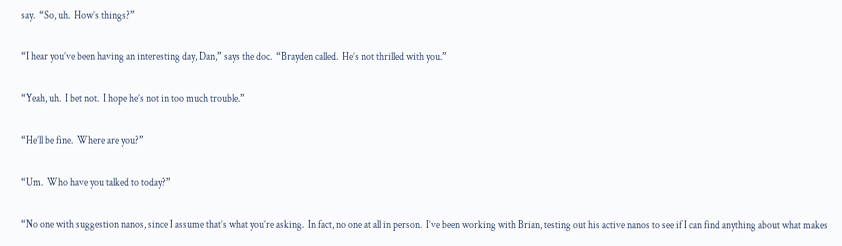say.  “So, uh.  How’s things?”

“I hear you’ve been having an interesting day, Dan,” says the doc.  “Brayden called.  He’s not thrilled with you.”

“Yeah, uh.  I bet not.  I hope he’s not in too much trouble.”

“He’ll be fine.  Where are you?”

“Um.  Who have you talked to today?”

“No one with suggestion nanos, since I assume that’s what you’re asking.  In fact, no one at all in person.  I’ve been working with Brian, testing out his active nanos to see if I can find anything about what makes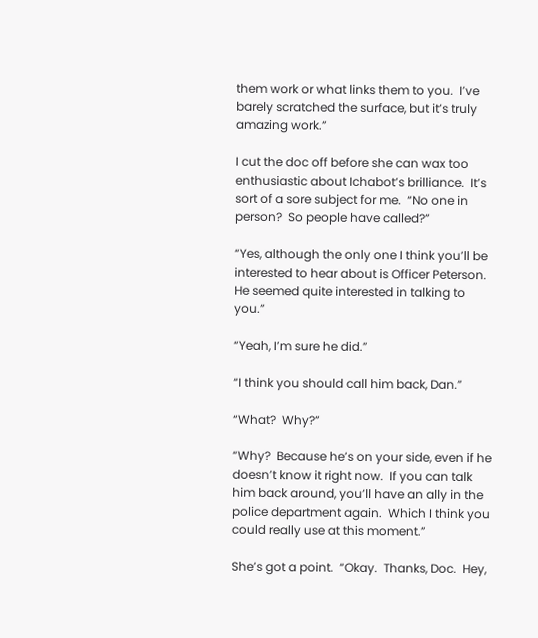them work or what links them to you.  I’ve barely scratched the surface, but it’s truly amazing work.”

I cut the doc off before she can wax too enthusiastic about Ichabot’s brilliance.  It’s sort of a sore subject for me.  “No one in person?  So people have called?”

“Yes, although the only one I think you’ll be interested to hear about is Officer Peterson.  He seemed quite interested in talking to you.”

“Yeah, I’m sure he did.”

“I think you should call him back, Dan.”

“What?  Why?”

“Why?  Because he’s on your side, even if he doesn’t know it right now.  If you can talk him back around, you’ll have an ally in the police department again.  Which I think you could really use at this moment.”

She’s got a point.  “Okay.  Thanks, Doc.  Hey,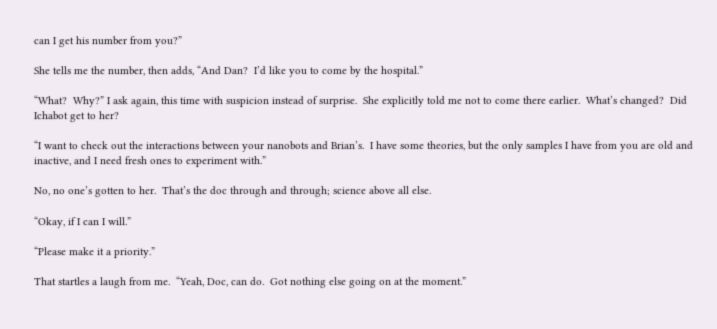can I get his number from you?”

She tells me the number, then adds, “And Dan?  I’d like you to come by the hospital.”

“What?  Why?” I ask again, this time with suspicion instead of surprise.  She explicitly told me not to come there earlier.  What’s changed?  Did Ichabot get to her?

“I want to check out the interactions between your nanobots and Brian’s.  I have some theories, but the only samples I have from you are old and inactive, and I need fresh ones to experiment with.”

No, no one’s gotten to her.  That’s the doc through and through; science above all else.

“Okay, if I can I will.”

“Please make it a priority.”

That startles a laugh from me.  “Yeah, Doc, can do.  Got nothing else going on at the moment.”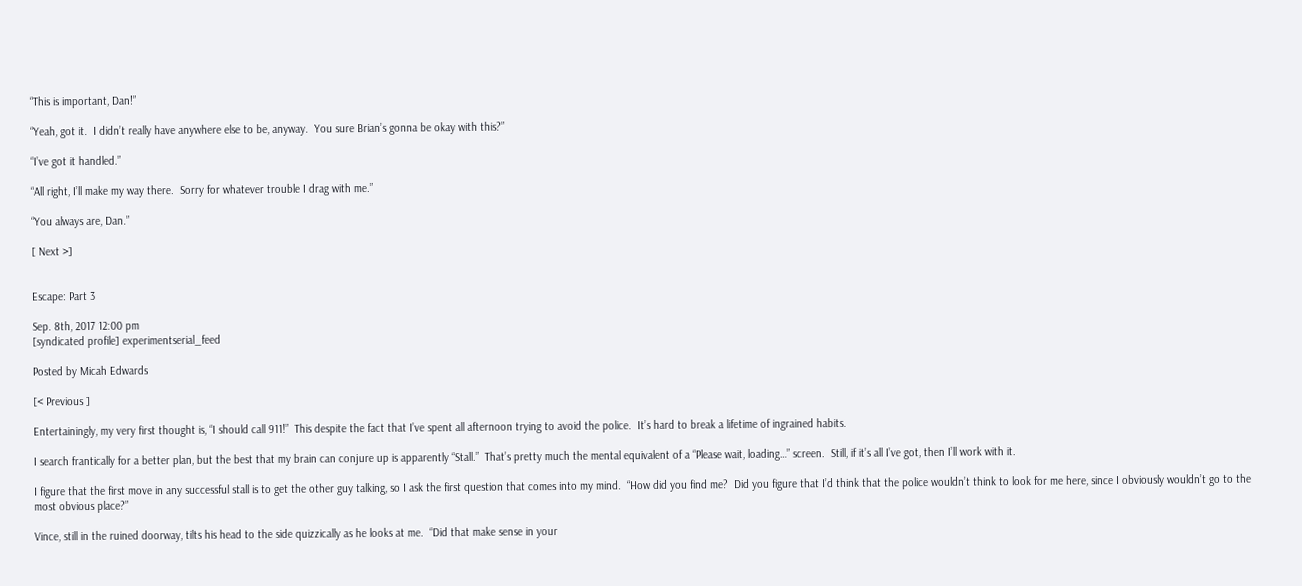“This is important, Dan!”

“Yeah, got it.  I didn’t really have anywhere else to be, anyway.  You sure Brian’s gonna be okay with this?”

“I’ve got it handled.”

“All right, I’ll make my way there.  Sorry for whatever trouble I drag with me.”

“You always are, Dan.”

[ Next >]


Escape: Part 3

Sep. 8th, 2017 12:00 pm
[syndicated profile] experimentserial_feed

Posted by Micah Edwards

[< Previous ]

Entertainingly, my very first thought is, “I should call 911!”  This despite the fact that I’ve spent all afternoon trying to avoid the police.  It’s hard to break a lifetime of ingrained habits.

I search frantically for a better plan, but the best that my brain can conjure up is apparently “Stall.”  That’s pretty much the mental equivalent of a “Please wait, loading…” screen.  Still, if it’s all I’ve got, then I’ll work with it.

I figure that the first move in any successful stall is to get the other guy talking, so I ask the first question that comes into my mind.  “How did you find me?  Did you figure that I’d think that the police wouldn’t think to look for me here, since I obviously wouldn’t go to the most obvious place?”

Vince, still in the ruined doorway, tilts his head to the side quizzically as he looks at me.  “Did that make sense in your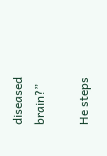diseased brain?”

He steps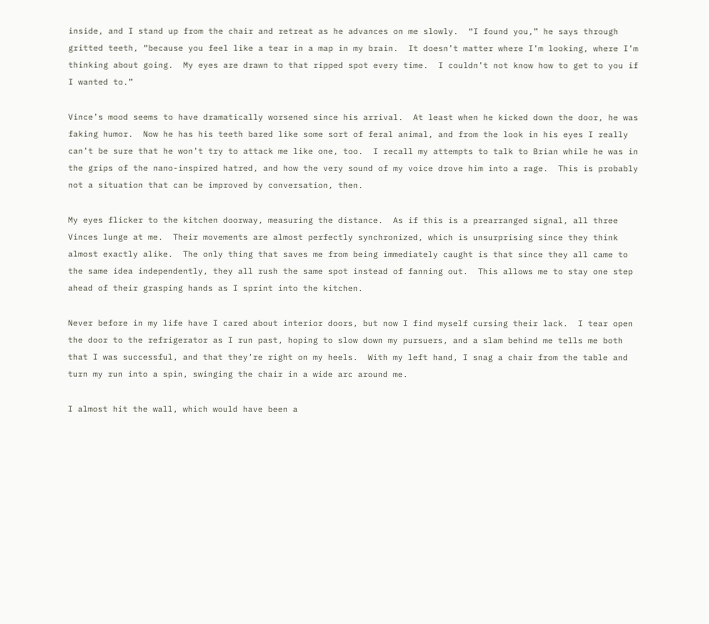inside, and I stand up from the chair and retreat as he advances on me slowly.  “I found you,” he says through gritted teeth, “because you feel like a tear in a map in my brain.  It doesn’t matter where I’m looking, where I’m thinking about going.  My eyes are drawn to that ripped spot every time.  I couldn’t not know how to get to you if I wanted to.”

Vince’s mood seems to have dramatically worsened since his arrival.  At least when he kicked down the door, he was faking humor.  Now he has his teeth bared like some sort of feral animal, and from the look in his eyes I really can’t be sure that he won’t try to attack me like one, too.  I recall my attempts to talk to Brian while he was in the grips of the nano-inspired hatred, and how the very sound of my voice drove him into a rage.  This is probably not a situation that can be improved by conversation, then.

My eyes flicker to the kitchen doorway, measuring the distance.  As if this is a prearranged signal, all three Vinces lunge at me.  Their movements are almost perfectly synchronized, which is unsurprising since they think almost exactly alike.  The only thing that saves me from being immediately caught is that since they all came to the same idea independently, they all rush the same spot instead of fanning out.  This allows me to stay one step ahead of their grasping hands as I sprint into the kitchen.

Never before in my life have I cared about interior doors, but now I find myself cursing their lack.  I tear open the door to the refrigerator as I run past, hoping to slow down my pursuers, and a slam behind me tells me both that I was successful, and that they’re right on my heels.  With my left hand, I snag a chair from the table and turn my run into a spin, swinging the chair in a wide arc around me.

I almost hit the wall, which would have been a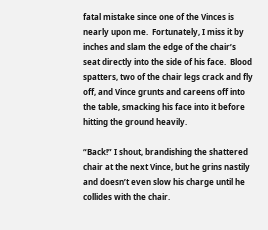fatal mistake since one of the Vinces is nearly upon me.  Fortunately, I miss it by inches and slam the edge of the chair’s seat directly into the side of his face.  Blood spatters, two of the chair legs crack and fly off, and Vince grunts and careens off into the table, smacking his face into it before hitting the ground heavily.

“Back!” I shout, brandishing the shattered chair at the next Vince, but he grins nastily and doesn’t even slow his charge until he collides with the chair.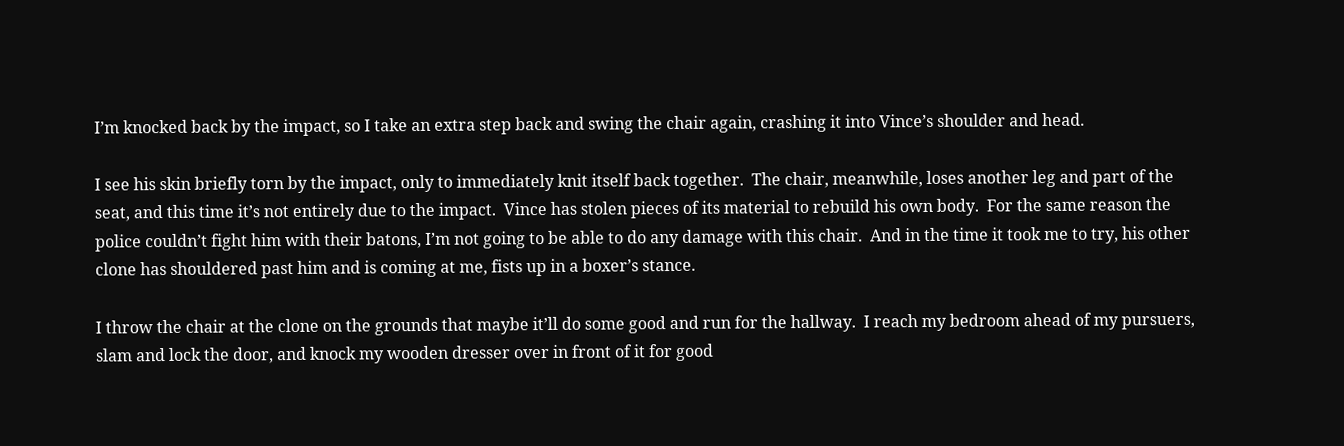I’m knocked back by the impact, so I take an extra step back and swing the chair again, crashing it into Vince’s shoulder and head.

I see his skin briefly torn by the impact, only to immediately knit itself back together.  The chair, meanwhile, loses another leg and part of the seat, and this time it’s not entirely due to the impact.  Vince has stolen pieces of its material to rebuild his own body.  For the same reason the police couldn’t fight him with their batons, I’m not going to be able to do any damage with this chair.  And in the time it took me to try, his other clone has shouldered past him and is coming at me, fists up in a boxer’s stance.

I throw the chair at the clone on the grounds that maybe it’ll do some good and run for the hallway.  I reach my bedroom ahead of my pursuers, slam and lock the door, and knock my wooden dresser over in front of it for good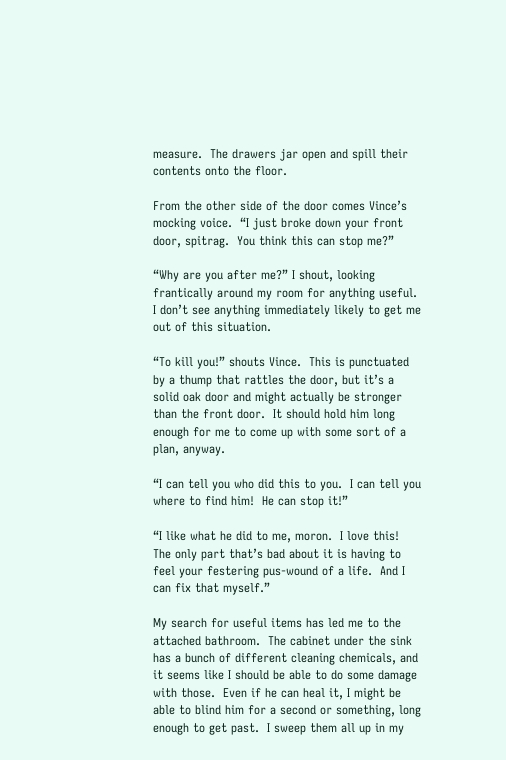measure.  The drawers jar open and spill their contents onto the floor.

From the other side of the door comes Vince’s mocking voice.  “I just broke down your front door, spitrag.  You think this can stop me?”

“Why are you after me?” I shout, looking frantically around my room for anything useful.  I don’t see anything immediately likely to get me out of this situation.

“To kill you!” shouts Vince.  This is punctuated by a thump that rattles the door, but it’s a solid oak door and might actually be stronger than the front door.  It should hold him long enough for me to come up with some sort of a plan, anyway.

“I can tell you who did this to you.  I can tell you where to find him!  He can stop it!”

“I like what he did to me, moron.  I love this!  The only part that’s bad about it is having to feel your festering pus-wound of a life.  And I can fix that myself.”

My search for useful items has led me to the attached bathroom.  The cabinet under the sink has a bunch of different cleaning chemicals, and it seems like I should be able to do some damage with those.  Even if he can heal it, I might be able to blind him for a second or something, long enough to get past.  I sweep them all up in my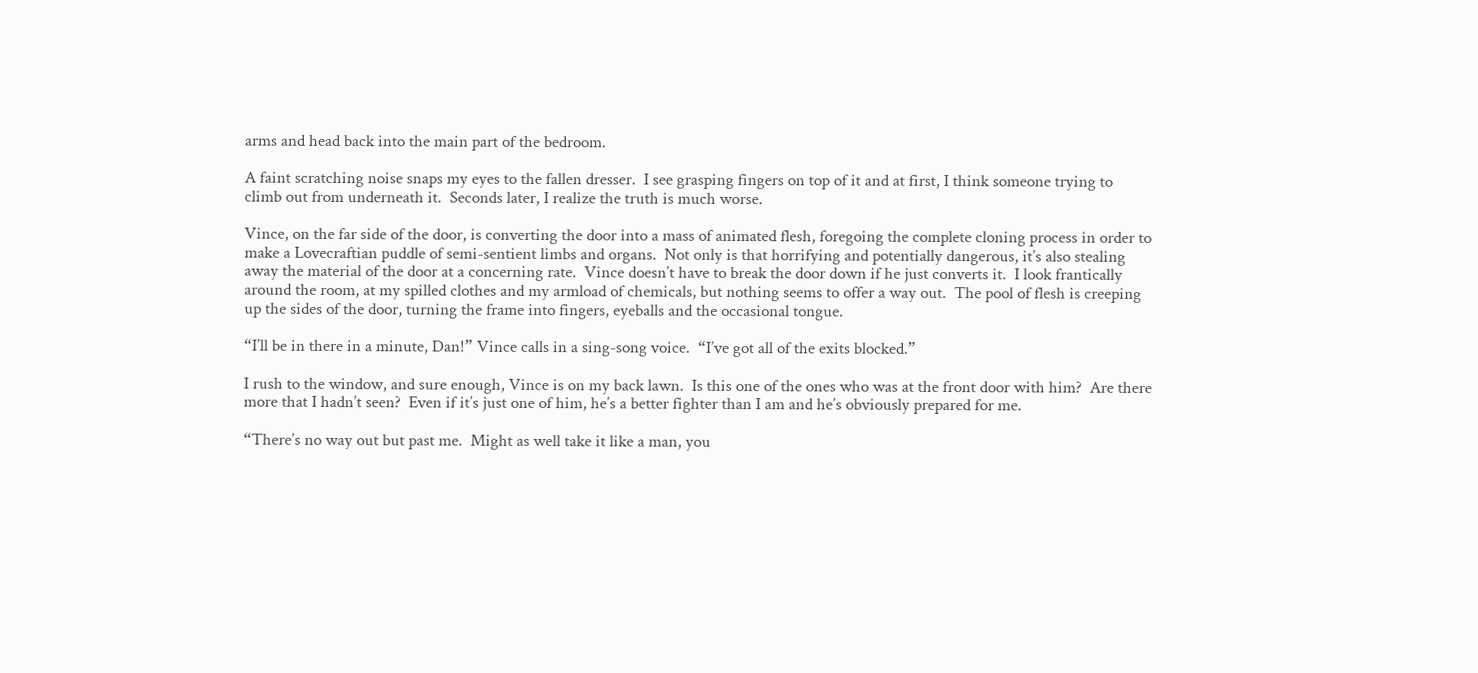arms and head back into the main part of the bedroom.

A faint scratching noise snaps my eyes to the fallen dresser.  I see grasping fingers on top of it and at first, I think someone trying to climb out from underneath it.  Seconds later, I realize the truth is much worse.

Vince, on the far side of the door, is converting the door into a mass of animated flesh, foregoing the complete cloning process in order to make a Lovecraftian puddle of semi-sentient limbs and organs.  Not only is that horrifying and potentially dangerous, it’s also stealing away the material of the door at a concerning rate.  Vince doesn’t have to break the door down if he just converts it.  I look frantically around the room, at my spilled clothes and my armload of chemicals, but nothing seems to offer a way out.  The pool of flesh is creeping up the sides of the door, turning the frame into fingers, eyeballs and the occasional tongue.

“I’ll be in there in a minute, Dan!” Vince calls in a sing-song voice.  “I’ve got all of the exits blocked.”

I rush to the window, and sure enough, Vince is on my back lawn.  Is this one of the ones who was at the front door with him?  Are there more that I hadn’t seen?  Even if it’s just one of him, he’s a better fighter than I am and he’s obviously prepared for me.

“There’s no way out but past me.  Might as well take it like a man, you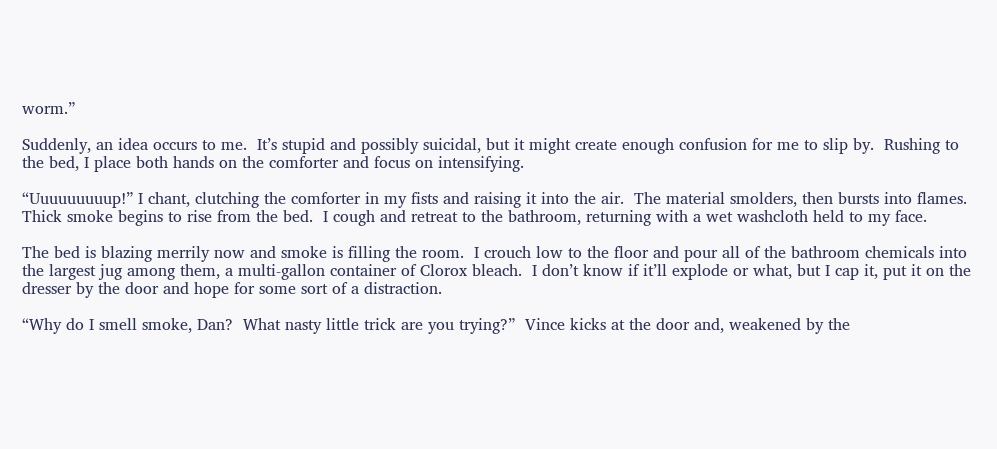worm.”

Suddenly, an idea occurs to me.  It’s stupid and possibly suicidal, but it might create enough confusion for me to slip by.  Rushing to the bed, I place both hands on the comforter and focus on intensifying.

“Uuuuuuuuup!” I chant, clutching the comforter in my fists and raising it into the air.  The material smolders, then bursts into flames.  Thick smoke begins to rise from the bed.  I cough and retreat to the bathroom, returning with a wet washcloth held to my face.

The bed is blazing merrily now and smoke is filling the room.  I crouch low to the floor and pour all of the bathroom chemicals into the largest jug among them, a multi-gallon container of Clorox bleach.  I don’t know if it’ll explode or what, but I cap it, put it on the dresser by the door and hope for some sort of a distraction.

“Why do I smell smoke, Dan?  What nasty little trick are you trying?”  Vince kicks at the door and, weakened by the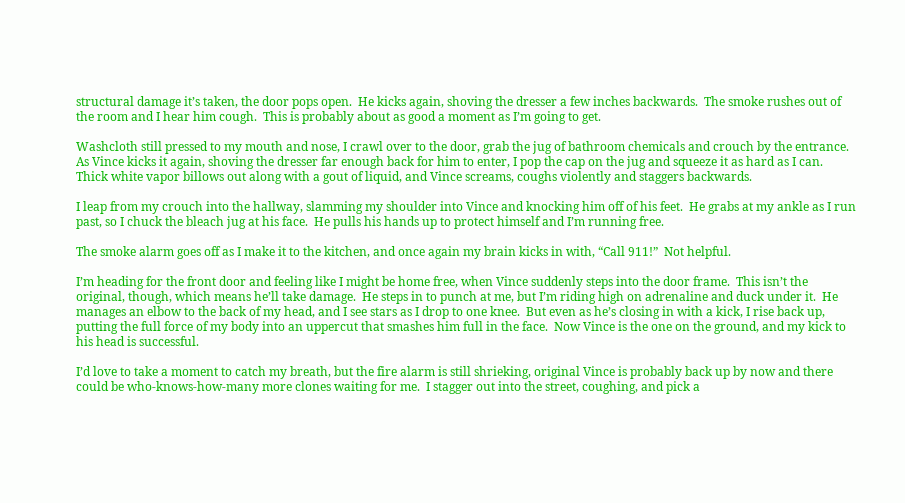structural damage it’s taken, the door pops open.  He kicks again, shoving the dresser a few inches backwards.  The smoke rushes out of the room and I hear him cough.  This is probably about as good a moment as I’m going to get.

Washcloth still pressed to my mouth and nose, I crawl over to the door, grab the jug of bathroom chemicals and crouch by the entrance.  As Vince kicks it again, shoving the dresser far enough back for him to enter, I pop the cap on the jug and squeeze it as hard as I can.  Thick white vapor billows out along with a gout of liquid, and Vince screams, coughs violently and staggers backwards.

I leap from my crouch into the hallway, slamming my shoulder into Vince and knocking him off of his feet.  He grabs at my ankle as I run past, so I chuck the bleach jug at his face.  He pulls his hands up to protect himself and I’m running free.

The smoke alarm goes off as I make it to the kitchen, and once again my brain kicks in with, “Call 911!”  Not helpful.

I’m heading for the front door and feeling like I might be home free, when Vince suddenly steps into the door frame.  This isn’t the original, though, which means he’ll take damage.  He steps in to punch at me, but I’m riding high on adrenaline and duck under it.  He manages an elbow to the back of my head, and I see stars as I drop to one knee.  But even as he’s closing in with a kick, I rise back up, putting the full force of my body into an uppercut that smashes him full in the face.  Now Vince is the one on the ground, and my kick to his head is successful.

I’d love to take a moment to catch my breath, but the fire alarm is still shrieking, original Vince is probably back up by now and there could be who-knows-how-many more clones waiting for me.  I stagger out into the street, coughing, and pick a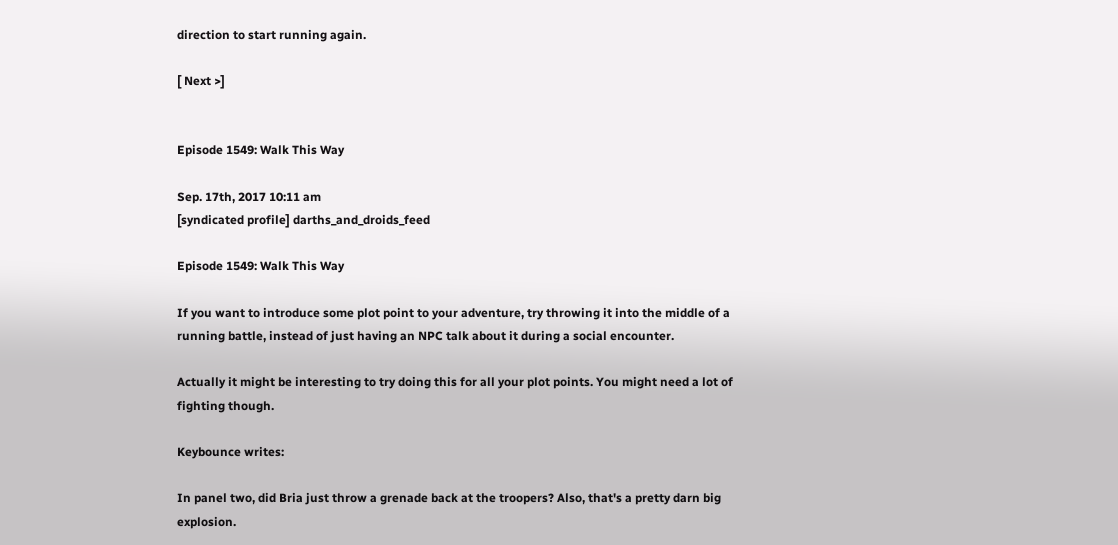direction to start running again.

[ Next >]


Episode 1549: Walk This Way

Sep. 17th, 2017 10:11 am
[syndicated profile] darths_and_droids_feed

Episode 1549: Walk This Way

If you want to introduce some plot point to your adventure, try throwing it into the middle of a running battle, instead of just having an NPC talk about it during a social encounter.

Actually it might be interesting to try doing this for all your plot points. You might need a lot of fighting though.

Keybounce writes:

In panel two, did Bria just throw a grenade back at the troopers? Also, that's a pretty darn big explosion.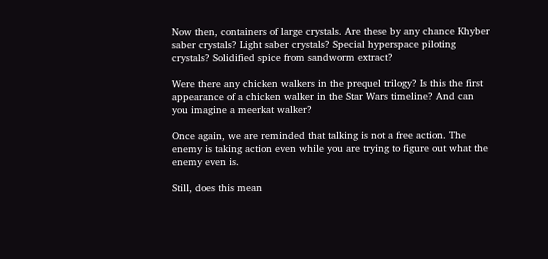Now then, containers of large crystals. Are these by any chance Khyber saber crystals? Light saber crystals? Special hyperspace piloting crystals? Solidified spice from sandworm extract?

Were there any chicken walkers in the prequel trilogy? Is this the first appearance of a chicken walker in the Star Wars timeline? And can you imagine a meerkat walker?

Once again, we are reminded that talking is not a free action. The enemy is taking action even while you are trying to figure out what the enemy even is.

Still, does this mean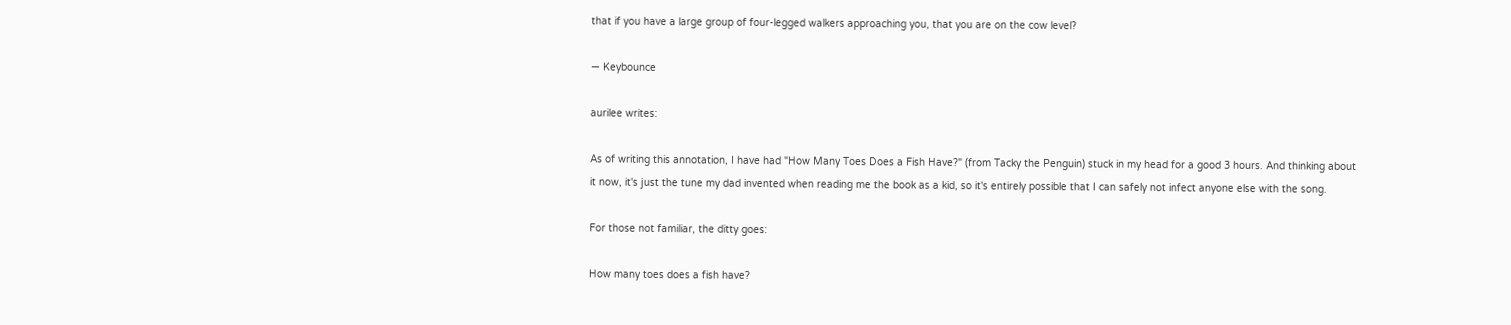that if you have a large group of four-legged walkers approaching you, that you are on the cow level?

— Keybounce

aurilee writes:

As of writing this annotation, I have had "How Many Toes Does a Fish Have?" (from Tacky the Penguin) stuck in my head for a good 3 hours. And thinking about it now, it's just the tune my dad invented when reading me the book as a kid, so it's entirely possible that I can safely not infect anyone else with the song.

For those not familiar, the ditty goes:

How many toes does a fish have?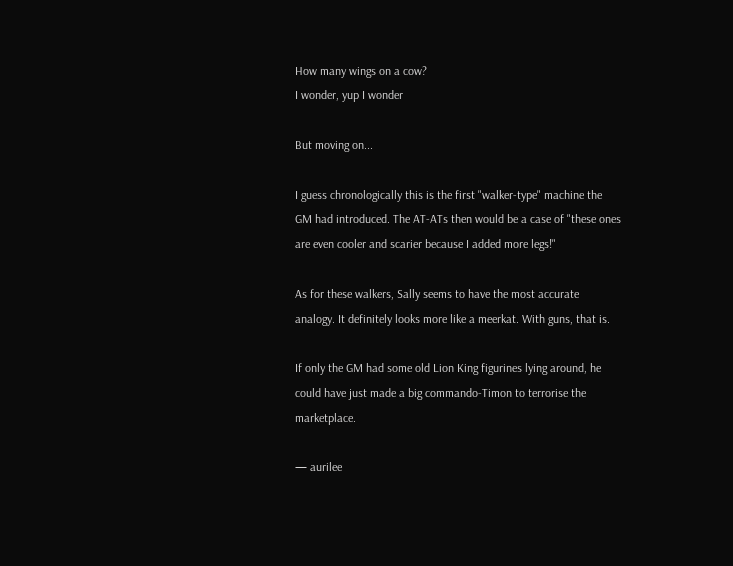How many wings on a cow?
I wonder, yup I wonder

But moving on...

I guess chronologically this is the first "walker-type" machine the GM had introduced. The AT-ATs then would be a case of "these ones are even cooler and scarier because I added more legs!"

As for these walkers, Sally seems to have the most accurate analogy. It definitely looks more like a meerkat. With guns, that is.

If only the GM had some old Lion King figurines lying around, he could have just made a big commando-Timon to terrorise the marketplace.

— aurilee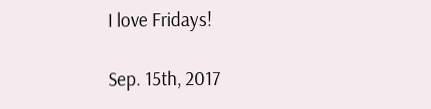I love Fridays!

Sep. 15th, 2017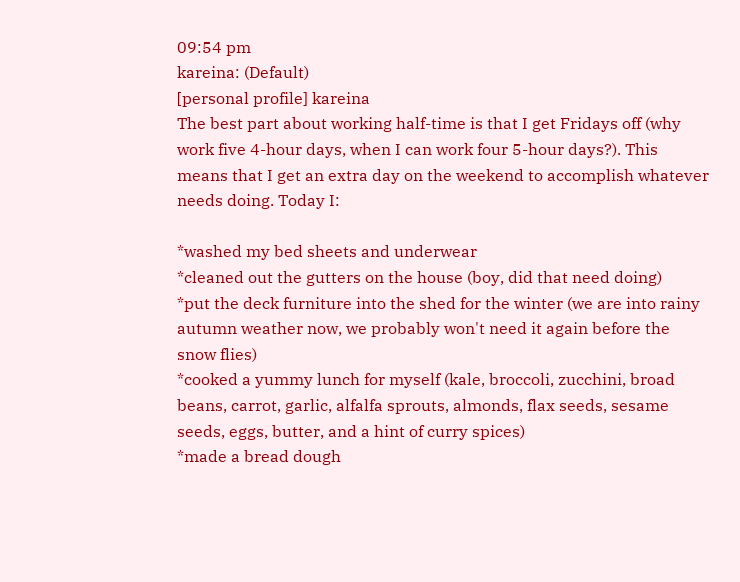09:54 pm
kareina: (Default)
[personal profile] kareina
The best part about working half-time is that I get Fridays off (why work five 4-hour days, when I can work four 5-hour days?). This means that I get an extra day on the weekend to accomplish whatever needs doing. Today I:

*washed my bed sheets and underwear
*cleaned out the gutters on the house (boy, did that need doing)
*put the deck furniture into the shed for the winter (we are into rainy autumn weather now, we probably won't need it again before the snow flies)
*cooked a yummy lunch for myself (kale, broccoli, zucchini, broad beans, carrot, garlic, alfalfa sprouts, almonds, flax seeds, sesame seeds, eggs, butter, and a hint of curry spices)
*made a bread dough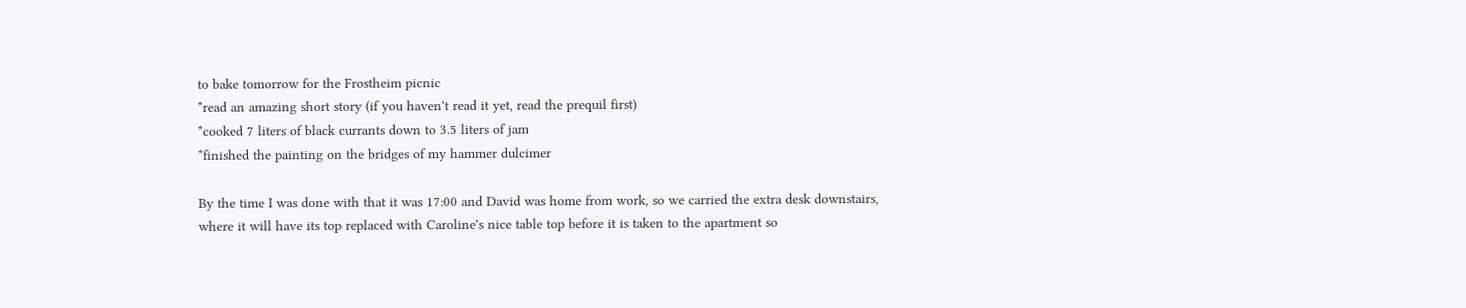to bake tomorrow for the Frostheim picnic
*read an amazing short story (if you haven't read it yet, read the prequil first)
*cooked 7 liters of black currants down to 3.5 liters of jam
*finished the painting on the bridges of my hammer dulcimer

By the time I was done with that it was 17:00 and David was home from work, so we carried the extra desk downstairs, where it will have its top replaced with Caroline's nice table top before it is taken to the apartment so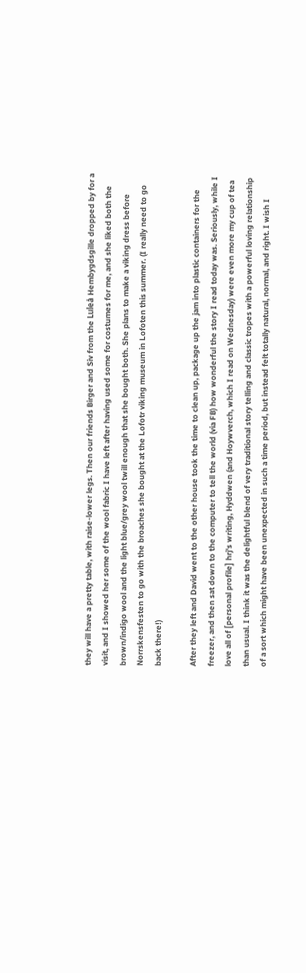they will have a pretty table, with raise-lower legs. Then our friends Birger and Siv from the Luleå Hembygdsgille dropped by for a visit, and I showed her some of the wool fabric I have left after having used some for costumes for me, and she liked both the brown/indigo wool and the light blue/grey wool twill enough that she bought both. She plans to make a viking dress before Norrskensfesten to go with the broaches she bought at the Lofotr viking museum in Lofoten this summer. (I really need to go back there!)

After they left and David went to the other house took the time to clean up, package up the jam into plastic containers for the freezer, and then sat down to the computer to tell the world (via FB) how wonderful the story I read today was. Seriously, while I love all of [personal profile] hrj's writing, Hyddwen (and Hoywverch, which I read on Wednesday) were even more my cup of tea than usual. I think it was the delightful blend of very traditional story telling and classic tropes with a powerful loving relationship of a sort which might have been unexpected in such a time period, but instead felt totally natural, normal, and right. I wish I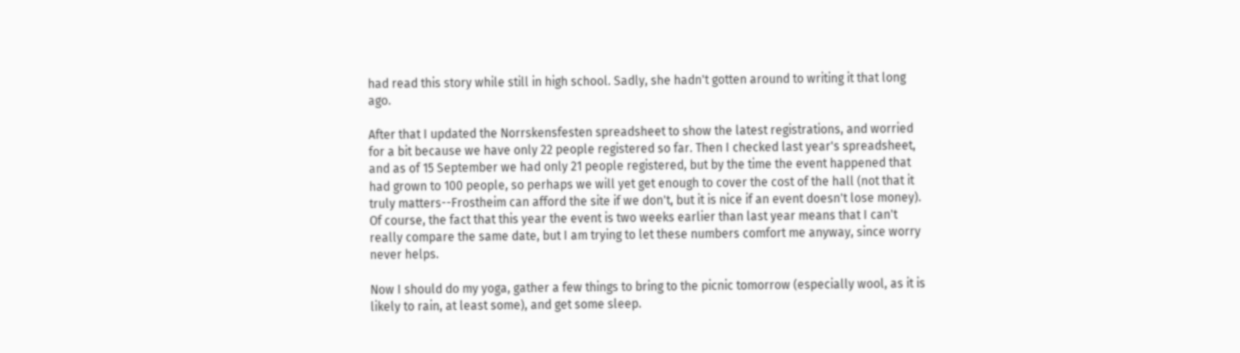had read this story while still in high school. Sadly, she hadn't gotten around to writing it that long ago.

After that I updated the Norrskensfesten spreadsheet to show the latest registrations, and worried for a bit because we have only 22 people registered so far. Then I checked last year's spreadsheet, and as of 15 September we had only 21 people registered, but by the time the event happened that had grown to 100 people, so perhaps we will yet get enough to cover the cost of the hall (not that it truly matters--Frostheim can afford the site if we don't, but it is nice if an event doesn't lose money). Of course, the fact that this year the event is two weeks earlier than last year means that I can't really compare the same date, but I am trying to let these numbers comfort me anyway, since worry never helps.

Now I should do my yoga, gather a few things to bring to the picnic tomorrow (especially wool, as it is likely to rain, at least some), and get some sleep.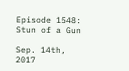Episode 1548: Stun of a Gun

Sep. 14th, 2017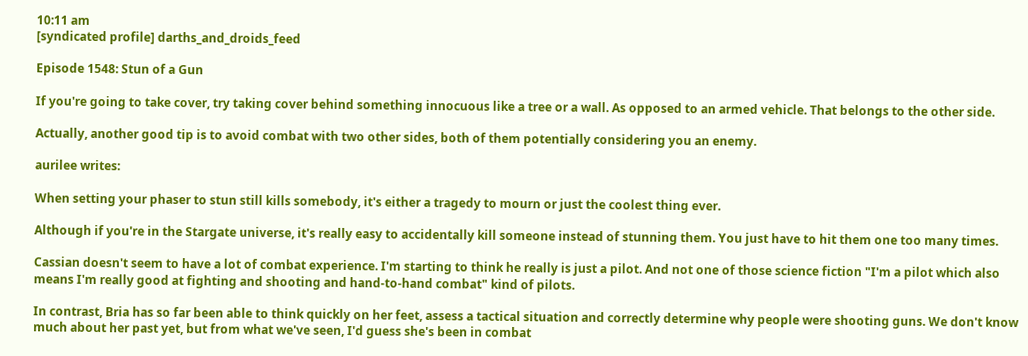10:11 am
[syndicated profile] darths_and_droids_feed

Episode 1548: Stun of a Gun

If you're going to take cover, try taking cover behind something innocuous like a tree or a wall. As opposed to an armed vehicle. That belongs to the other side.

Actually, another good tip is to avoid combat with two other sides, both of them potentially considering you an enemy.

aurilee writes:

When setting your phaser to stun still kills somebody, it's either a tragedy to mourn or just the coolest thing ever.

Although if you're in the Stargate universe, it's really easy to accidentally kill someone instead of stunning them. You just have to hit them one too many times.

Cassian doesn't seem to have a lot of combat experience. I'm starting to think he really is just a pilot. And not one of those science fiction "I'm a pilot which also means I'm really good at fighting and shooting and hand-to-hand combat" kind of pilots.

In contrast, Bria has so far been able to think quickly on her feet, assess a tactical situation and correctly determine why people were shooting guns. We don't know much about her past yet, but from what we've seen, I'd guess she's been in combat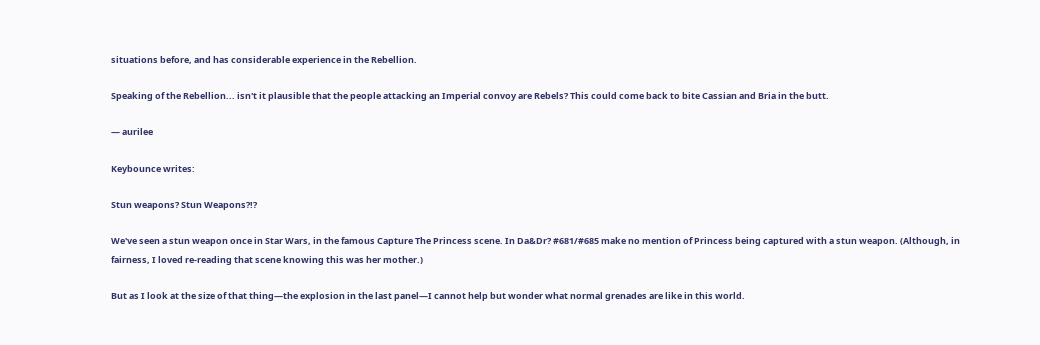situations before, and has considerable experience in the Rebellion.

Speaking of the Rebellion... isn't it plausible that the people attacking an Imperial convoy are Rebels? This could come back to bite Cassian and Bria in the butt.

— aurilee

Keybounce writes:

Stun weapons? Stun Weapons?!?

We've seen a stun weapon once in Star Wars, in the famous Capture The Princess scene. In Da&Dr? #681/#685 make no mention of Princess being captured with a stun weapon. (Although, in fairness, I loved re-reading that scene knowing this was her mother.)

But as I look at the size of that thing—the explosion in the last panel—I cannot help but wonder what normal grenades are like in this world.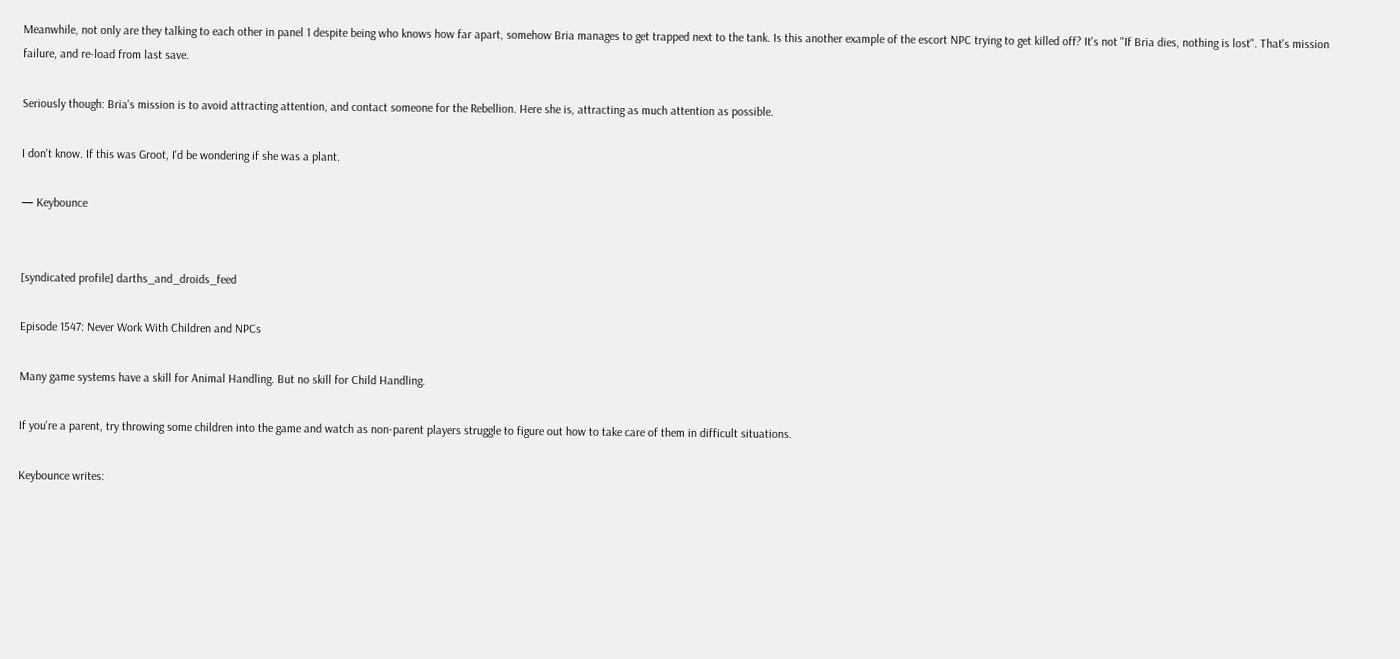Meanwhile, not only are they talking to each other in panel 1 despite being who knows how far apart, somehow Bria manages to get trapped next to the tank. Is this another example of the escort NPC trying to get killed off? It's not "If Bria dies, nothing is lost". That's mission failure, and re-load from last save.

Seriously though: Bria's mission is to avoid attracting attention, and contact someone for the Rebellion. Here she is, attracting as much attention as possible.

I don't know. If this was Groot, I'd be wondering if she was a plant.

— Keybounce


[syndicated profile] darths_and_droids_feed

Episode 1547: Never Work With Children and NPCs

Many game systems have a skill for Animal Handling. But no skill for Child Handling.

If you're a parent, try throwing some children into the game and watch as non-parent players struggle to figure out how to take care of them in difficult situations.

Keybounce writes: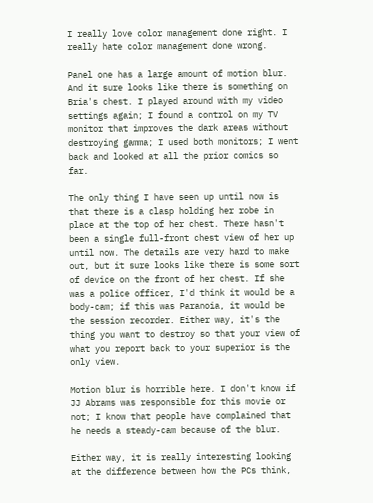I really love color management done right. I really hate color management done wrong.

Panel one has a large amount of motion blur. And it sure looks like there is something on Bria's chest. I played around with my video settings again; I found a control on my TV monitor that improves the dark areas without destroying gamma; I used both monitors; I went back and looked at all the prior comics so far.

The only thing I have seen up until now is that there is a clasp holding her robe in place at the top of her chest. There hasn't been a single full-front chest view of her up until now. The details are very hard to make out, but it sure looks like there is some sort of device on the front of her chest. If she was a police officer, I'd think it would be a body-cam; if this was Paranoia, it would be the session recorder. Either way, it's the thing you want to destroy so that your view of what you report back to your superior is the only view.

Motion blur is horrible here. I don't know if JJ Abrams was responsible for this movie or not; I know that people have complained that he needs a steady-cam because of the blur.

Either way, it is really interesting looking at the difference between how the PCs think,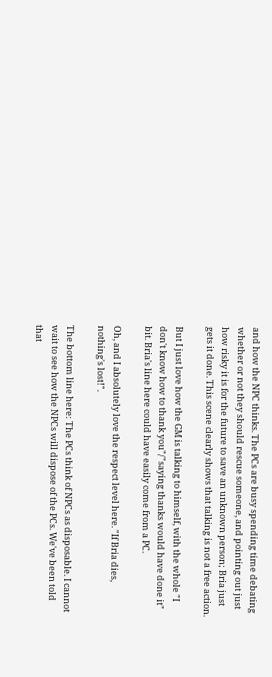and how the NPC thinks. The PCs are busy spending time debating whether or not they should rescue someone, and pointing out just how risky it is for the future to save an unknown person; Bria just gets it done. This scene clearly shows that talking is not a free action.

But I just love how the GM is talking to himself, with the whole "I don't know how to thank you"/"saying thanks would have done it" bit. Bria's line here could have easily come from a PC.

Oh, and I absolutely love the respect level here. "If Bria dies, nothing's lost!".

The bottom line here: The PCs think of NPCs as disposable. I cannot wait to see how the NPCs will dispose of the PCs. We've been told that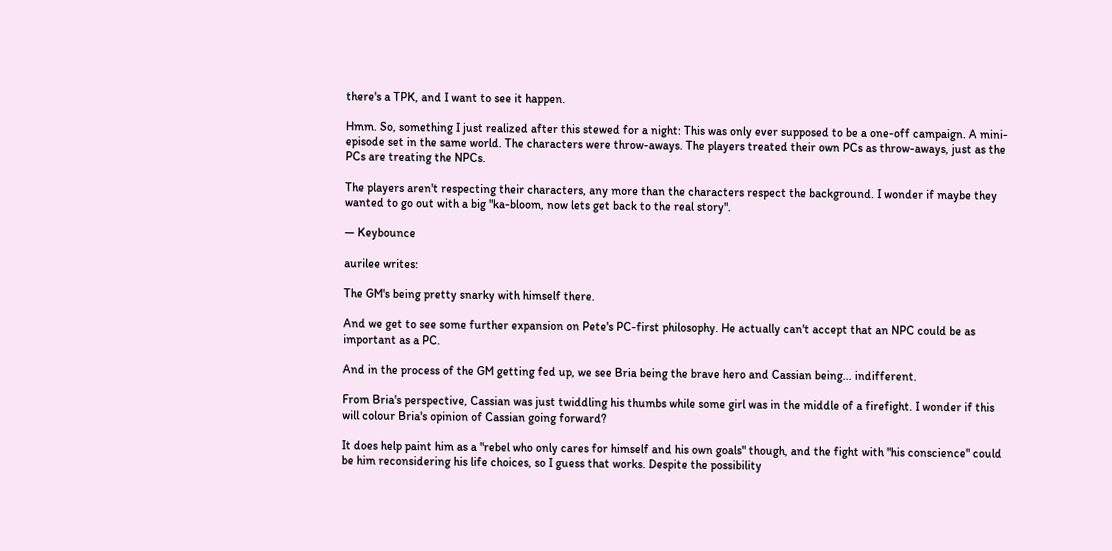there's a TPK, and I want to see it happen.

Hmm. So, something I just realized after this stewed for a night: This was only ever supposed to be a one-off campaign. A mini-episode set in the same world. The characters were throw-aways. The players treated their own PCs as throw-aways, just as the PCs are treating the NPCs.

The players aren't respecting their characters, any more than the characters respect the background. I wonder if maybe they wanted to go out with a big "ka-bloom, now lets get back to the real story".

— Keybounce

aurilee writes:

The GM's being pretty snarky with himself there.

And we get to see some further expansion on Pete's PC-first philosophy. He actually can't accept that an NPC could be as important as a PC.

And in the process of the GM getting fed up, we see Bria being the brave hero and Cassian being... indifferent.

From Bria's perspective, Cassian was just twiddling his thumbs while some girl was in the middle of a firefight. I wonder if this will colour Bria's opinion of Cassian going forward?

It does help paint him as a "rebel who only cares for himself and his own goals" though, and the fight with "his conscience" could be him reconsidering his life choices, so I guess that works. Despite the possibility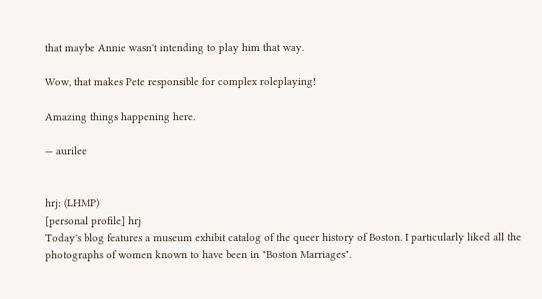that maybe Annie wasn't intending to play him that way.

Wow, that makes Pete responsible for complex roleplaying!

Amazing things happening here.

— aurilee


hrj: (LHMP)
[personal profile] hrj
Today's blog features a museum exhibit catalog of the queer history of Boston. I particularly liked all the photographs of women known to have been in "Boston Marriages".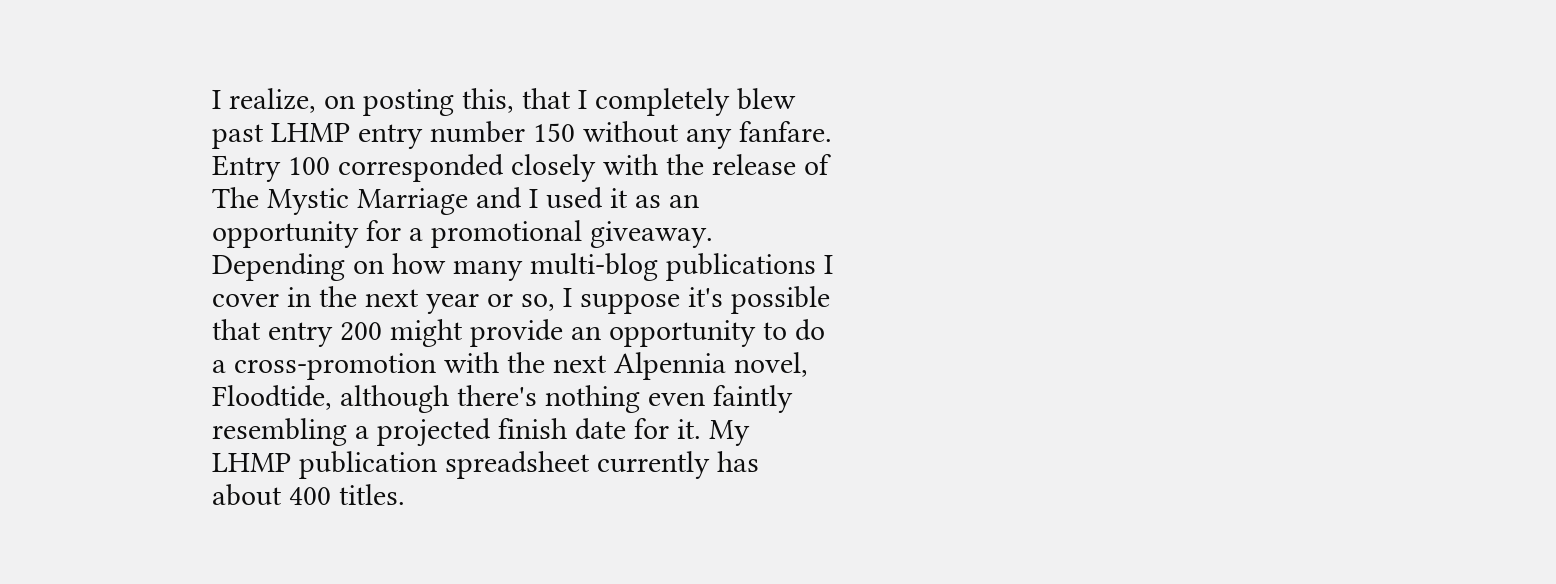I realize, on posting this, that I completely blew past LHMP entry number 150 without any fanfare. Entry 100 corresponded closely with the release of The Mystic Marriage and I used it as an opportunity for a promotional giveaway. Depending on how many multi-blog publications I cover in the next year or so, I suppose it's possible that entry 200 might provide an opportunity to do a cross-promotion with the next Alpennia novel, Floodtide, although there's nothing even faintly resembling a projected finish date for it. My LHMP publication spreadsheet currently has about 400 titles.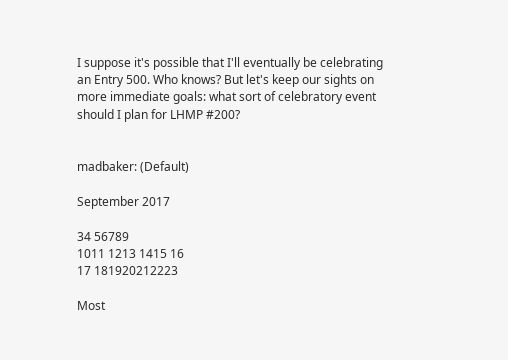I suppose it's possible that I'll eventually be celebrating an Entry 500. Who knows? But let's keep our sights on more immediate goals: what sort of celebratory event should I plan for LHMP #200?


madbaker: (Default)

September 2017

34 56789
1011 1213 1415 16
17 181920212223

Most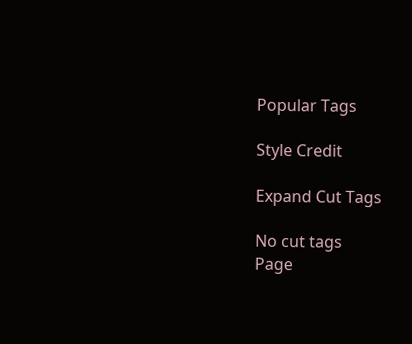Popular Tags

Style Credit

Expand Cut Tags

No cut tags
Page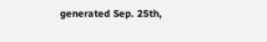generated Sep. 25th,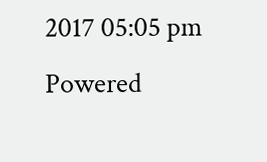2017 05:05 pm
Powered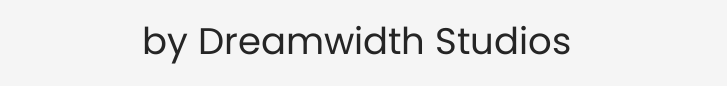by Dreamwidth Studios